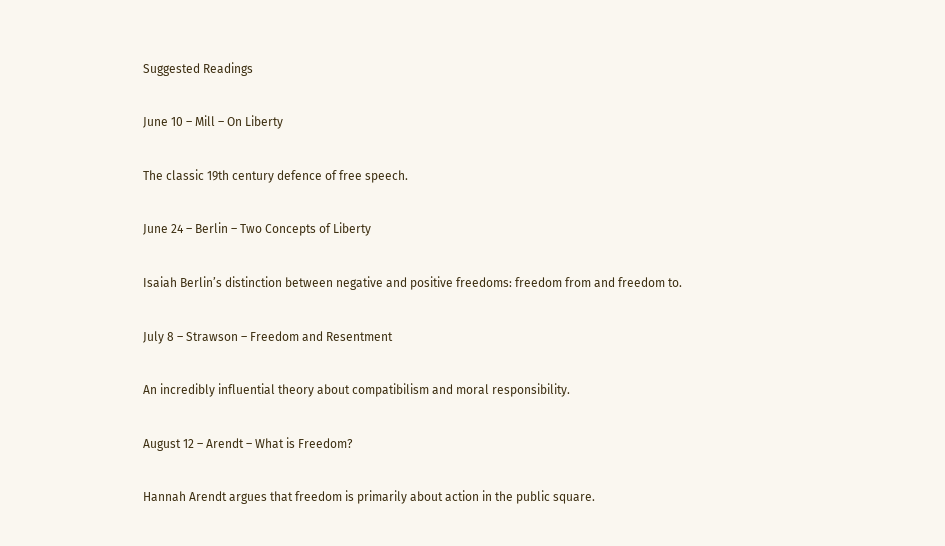Suggested Readings

June 10 – Mill – On Liberty

The classic 19th century defence of free speech.

June 24 – Berlin – Two Concepts of Liberty

Isaiah Berlin’s distinction between negative and positive freedoms: freedom from and freedom to.

July 8 – Strawson – Freedom and Resentment

An incredibly influential theory about compatibilism and moral responsibility.

August 12 – Arendt – What is Freedom?

Hannah Arendt argues that freedom is primarily about action in the public square.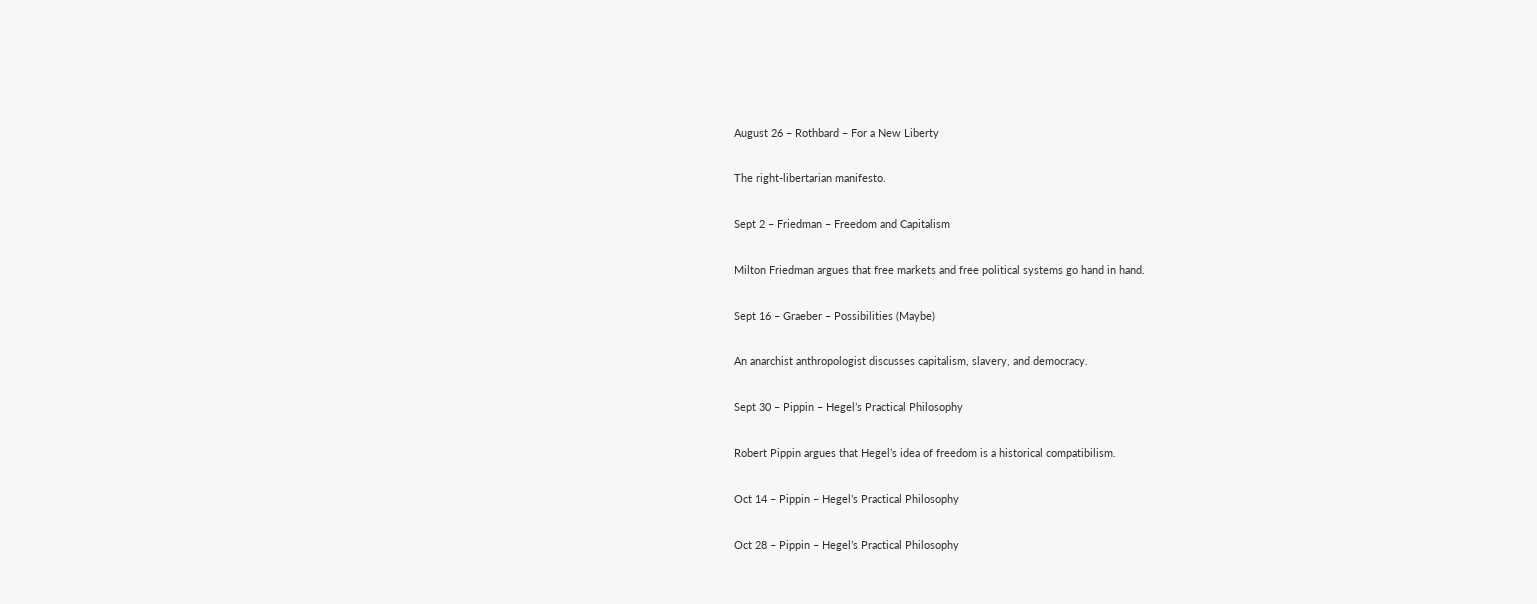August 26 – Rothbard – For a New Liberty

The right-libertarian manifesto.

Sept 2 – Friedman – Freedom and Capitalism

Milton Friedman argues that free markets and free political systems go hand in hand.

Sept 16 – Graeber – Possibilities (Maybe)

An anarchist anthropologist discusses capitalism, slavery, and democracy.

Sept 30 – Pippin – Hegel’s Practical Philosophy

Robert Pippin argues that Hegel’s idea of freedom is a historical compatibilism.

Oct 14 – Pippin – Hegel’s Practical Philosophy

Oct 28 – Pippin – Hegel’s Practical Philosophy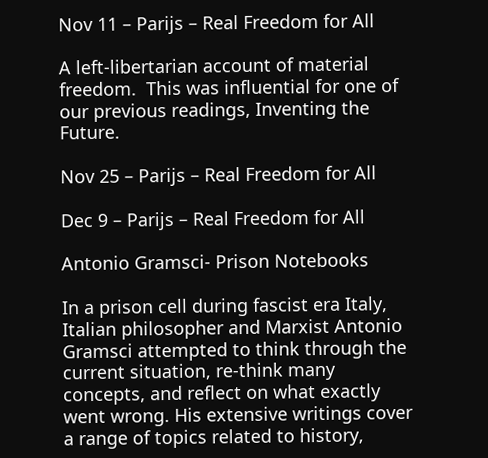Nov 11 – Parijs – Real Freedom for All

A left-libertarian account of material freedom.  This was influential for one of our previous readings, Inventing the Future.

Nov 25 – Parijs – Real Freedom for All

Dec 9 – Parijs – Real Freedom for All

Antonio Gramsci- Prison Notebooks

In a prison cell during fascist era Italy, Italian philosopher and Marxist Antonio Gramsci attempted to think through the current situation, re-think many concepts, and reflect on what exactly went wrong. His extensive writings cover a range of topics related to history,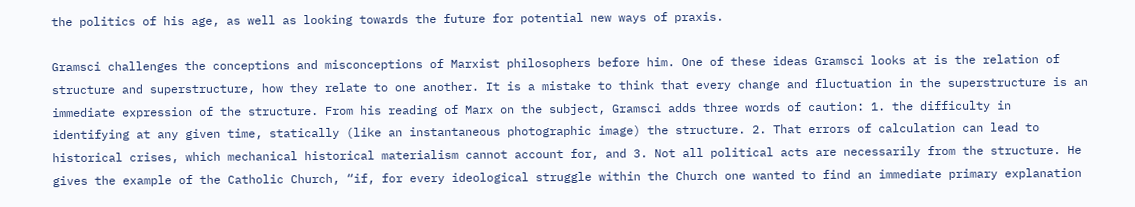the politics of his age, as well as looking towards the future for potential new ways of praxis.

Gramsci challenges the conceptions and misconceptions of Marxist philosophers before him. One of these ideas Gramsci looks at is the relation of structure and superstructure, how they relate to one another. It is a mistake to think that every change and fluctuation in the superstructure is an immediate expression of the structure. From his reading of Marx on the subject, Gramsci adds three words of caution: 1. the difficulty in identifying at any given time, statically (like an instantaneous photographic image) the structure. 2. That errors of calculation can lead to historical crises, which mechanical historical materialism cannot account for, and 3. Not all political acts are necessarily from the structure. He gives the example of the Catholic Church, “if, for every ideological struggle within the Church one wanted to find an immediate primary explanation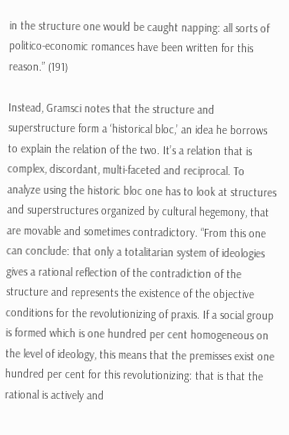in the structure one would be caught napping: all sorts of politico-economic romances have been written for this reason.” (191)

Instead, Gramsci notes that the structure and superstructure form a ‘historical bloc,’ an idea he borrows to explain the relation of the two. It’s a relation that is complex, discordant, multi-faceted and reciprocal. To analyze using the historic bloc one has to look at structures and superstructures organized by cultural hegemony, that are movable and sometimes contradictory. “From this one can conclude: that only a totalitarian system of ideologies gives a rational reflection of the contradiction of the structure and represents the existence of the objective conditions for the revolutionizing of praxis. If a social group is formed which is one hundred per cent homogeneous on the level of ideology, this means that the premisses exist one hundred per cent for this revolutionizing: that is that the rational is actively and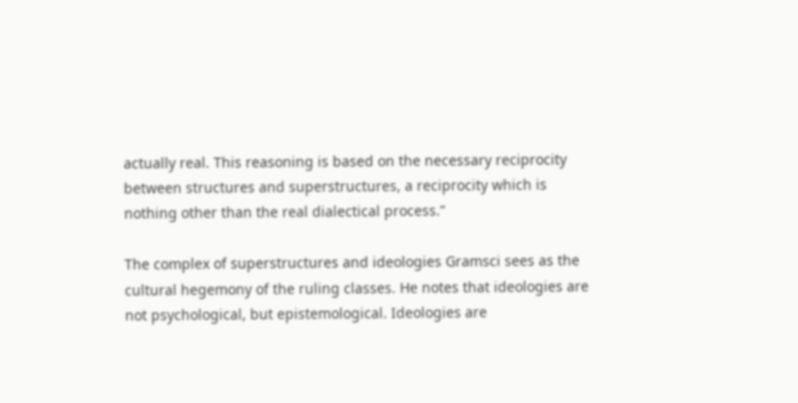actually real. This reasoning is based on the necessary reciprocity between structures and superstructures, a reciprocity which is nothing other than the real dialectical process.”

The complex of superstructures and ideologies Gramsci sees as the cultural hegemony of the ruling classes. He notes that ideologies are not psychological, but epistemological. Ideologies are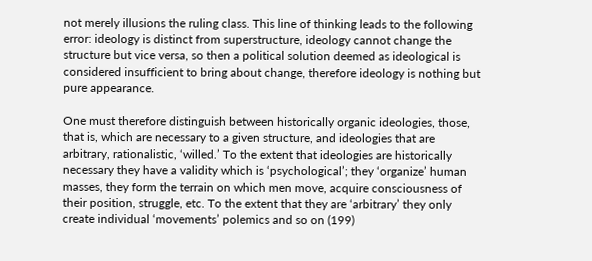not merely illusions the ruling class. This line of thinking leads to the following error: ideology is distinct from superstructure, ideology cannot change the structure but vice versa, so then a political solution deemed as ideological is considered insufficient to bring about change, therefore ideology is nothing but pure appearance.

One must therefore distinguish between historically organic ideologies, those, that is, which are necessary to a given structure, and ideologies that are arbitrary, rationalistic, ‘willed.’ To the extent that ideologies are historically necessary they have a validity which is ‘psychological’; they ‘organize’ human masses, they form the terrain on which men move, acquire consciousness of their position, struggle, etc. To the extent that they are ‘arbitrary’ they only create individual ‘movements’ polemics and so on (199)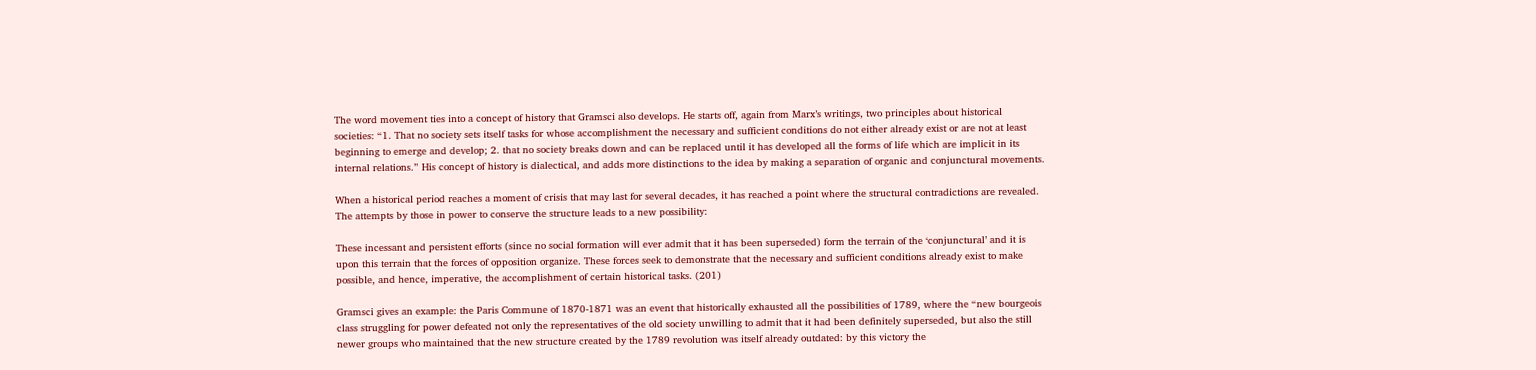The word movement ties into a concept of history that Gramsci also develops. He starts off, again from Marx’s writings, two principles about historical societies: “1. That no society sets itself tasks for whose accomplishment the necessary and sufficient conditions do not either already exist or are not at least beginning to emerge and develop; 2. that no society breaks down and can be replaced until it has developed all the forms of life which are implicit in its internal relations.” His concept of history is dialectical, and adds more distinctions to the idea by making a separation of organic and conjunctural movements.

When a historical period reaches a moment of crisis that may last for several decades, it has reached a point where the structural contradictions are revealed. The attempts by those in power to conserve the structure leads to a new possibility:

These incessant and persistent efforts (since no social formation will ever admit that it has been superseded) form the terrain of the ‘conjunctural’ and it is upon this terrain that the forces of opposition organize. These forces seek to demonstrate that the necessary and sufficient conditions already exist to make possible, and hence, imperative, the accomplishment of certain historical tasks. (201)

Gramsci gives an example: the Paris Commune of 1870-1871 was an event that historically exhausted all the possibilities of 1789, where the “new bourgeois class struggling for power defeated not only the representatives of the old society unwilling to admit that it had been definitely superseded, but also the still newer groups who maintained that the new structure created by the 1789 revolution was itself already outdated: by this victory the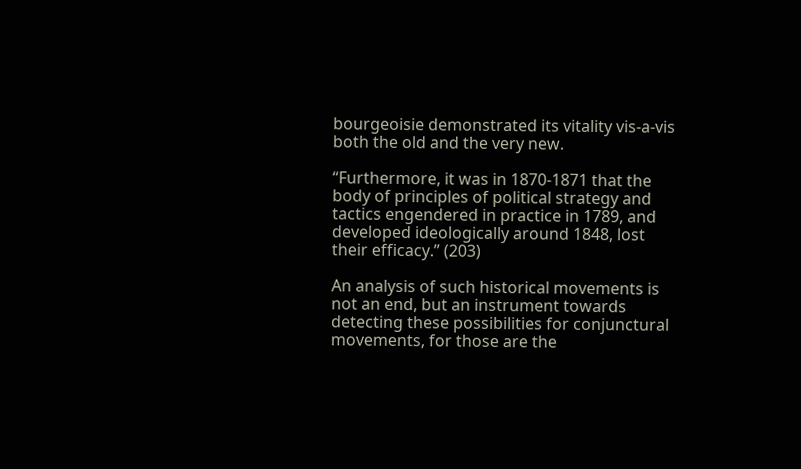bourgeoisie demonstrated its vitality vis-a-vis both the old and the very new.

“Furthermore, it was in 1870-1871 that the body of principles of political strategy and tactics engendered in practice in 1789, and developed ideologically around 1848, lost their efficacy.” (203)

An analysis of such historical movements is not an end, but an instrument towards detecting these possibilities for conjunctural movements, for those are the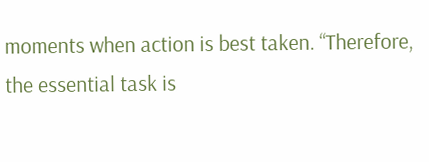moments when action is best taken. “Therefore, the essential task is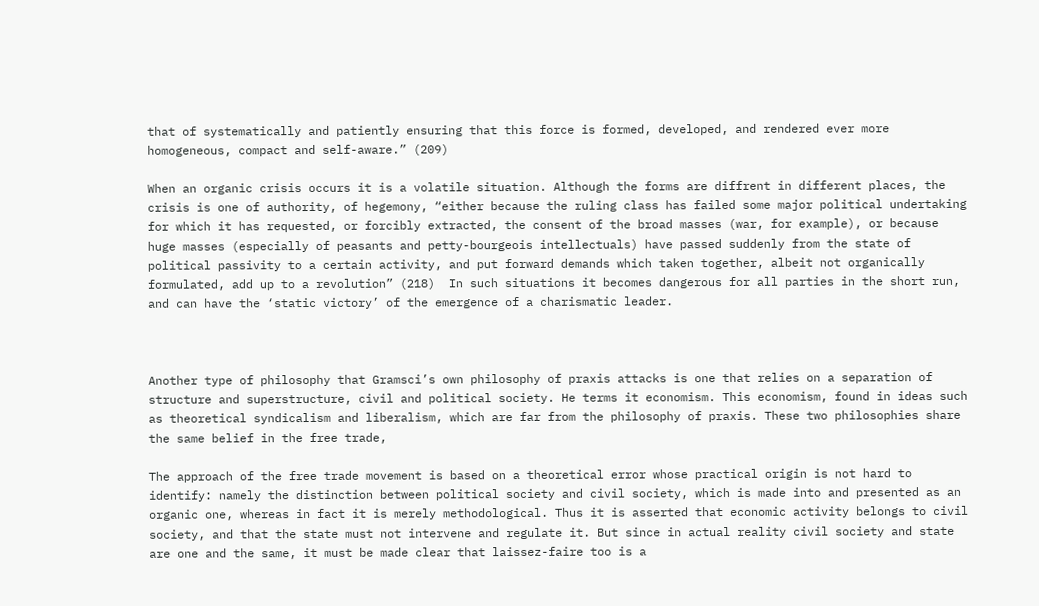that of systematically and patiently ensuring that this force is formed, developed, and rendered ever more homogeneous, compact and self-aware.” (209)

When an organic crisis occurs it is a volatile situation. Although the forms are diffrent in different places, the crisis is one of authority, of hegemony, “either because the ruling class has failed some major political undertaking for which it has requested, or forcibly extracted, the consent of the broad masses (war, for example), or because huge masses (especially of peasants and petty-bourgeois intellectuals) have passed suddenly from the state of political passivity to a certain activity, and put forward demands which taken together, albeit not organically formulated, add up to a revolution” (218)  In such situations it becomes dangerous for all parties in the short run, and can have the ‘static victory’ of the emergence of a charismatic leader.



Another type of philosophy that Gramsci’s own philosophy of praxis attacks is one that relies on a separation of structure and superstructure, civil and political society. He terms it economism. This economism, found in ideas such as theoretical syndicalism and liberalism, which are far from the philosophy of praxis. These two philosophies share the same belief in the free trade,

The approach of the free trade movement is based on a theoretical error whose practical origin is not hard to identify: namely the distinction between political society and civil society, which is made into and presented as an organic one, whereas in fact it is merely methodological. Thus it is asserted that economic activity belongs to civil society, and that the state must not intervene and regulate it. But since in actual reality civil society and state are one and the same, it must be made clear that laissez-faire too is a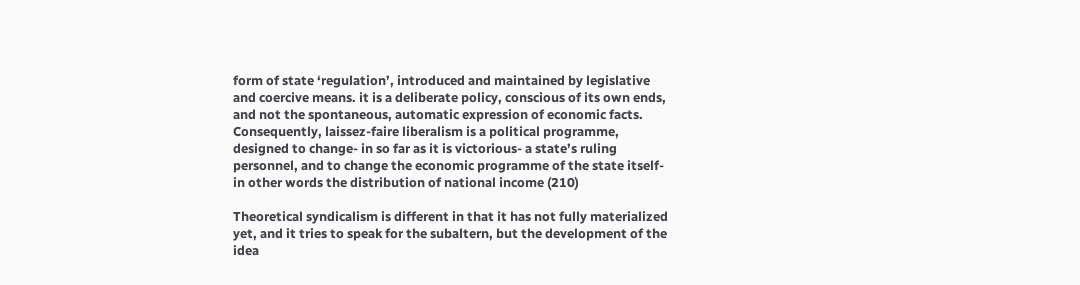form of state ‘regulation’, introduced and maintained by legislative and coercive means. it is a deliberate policy, conscious of its own ends, and not the spontaneous, automatic expression of economic facts. Consequently, laissez-faire liberalism is a political programme, designed to change- in so far as it is victorious- a state’s ruling personnel, and to change the economic programme of the state itself- in other words the distribution of national income (210)

Theoretical syndicalism is different in that it has not fully materialized yet, and it tries to speak for the subaltern, but the development of the idea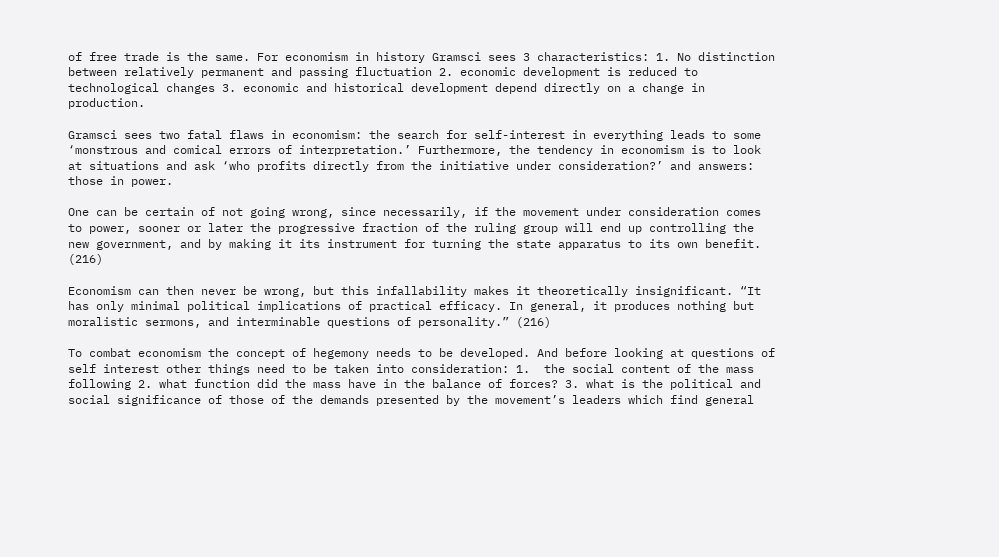of free trade is the same. For economism in history Gramsci sees 3 characteristics: 1. No distinction between relatively permanent and passing fluctuation 2. economic development is reduced to technological changes 3. economic and historical development depend directly on a change in production.

Gramsci sees two fatal flaws in economism: the search for self-interest in everything leads to some ‘monstrous and comical errors of interpretation.’ Furthermore, the tendency in economism is to look at situations and ask ‘who profits directly from the initiative under consideration?’ and answers: those in power.

One can be certain of not going wrong, since necessarily, if the movement under consideration comes to power, sooner or later the progressive fraction of the ruling group will end up controlling the new government, and by making it its instrument for turning the state apparatus to its own benefit. (216)

Economism can then never be wrong, but this infallability makes it theoretically insignificant. “It has only minimal political implications of practical efficacy. In general, it produces nothing but moralistic sermons, and interminable questions of personality.” (216)

To combat economism the concept of hegemony needs to be developed. And before looking at questions of self interest other things need to be taken into consideration: 1.  the social content of the mass following 2. what function did the mass have in the balance of forces? 3. what is the political and social significance of those of the demands presented by the movement’s leaders which find general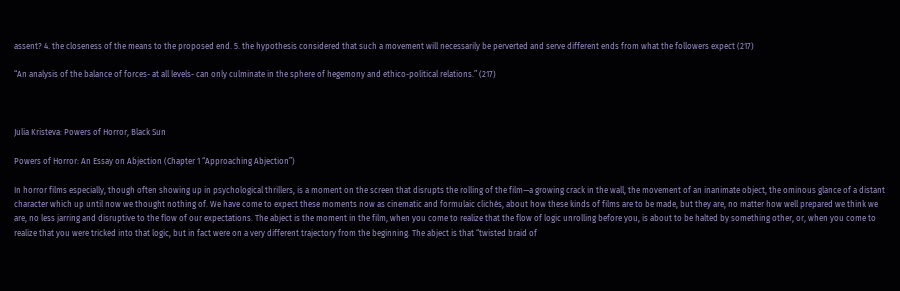assent? 4. the closeness of the means to the proposed end. 5. the hypothesis considered that such a movement will necessarily be perverted and serve different ends from what the followers expect (217)

“An analysis of the balance of forces- at all levels- can only culminate in the sphere of hegemony and ethico-political relations.” (217)



Julia Kristeva: Powers of Horror, Black Sun

Powers of Horror: An Essay on Abjection (Chapter 1 “Approaching Abjection”)

In horror films especially, though often showing up in psychological thrillers, is a moment on the screen that disrupts the rolling of the film—a growing crack in the wall, the movement of an inanimate object, the ominous glance of a distant character which up until now we thought nothing of. We have come to expect these moments now as cinematic and formulaic clichés, about how these kinds of films are to be made, but they are, no matter how well prepared we think we are, no less jarring and disruptive to the flow of our expectations. The abject is the moment in the film, when you come to realize that the flow of logic unrolling before you, is about to be halted by something other, or, when you come to realize that you were tricked into that logic, but in fact were on a very different trajectory from the beginning. The abject is that “twisted braid of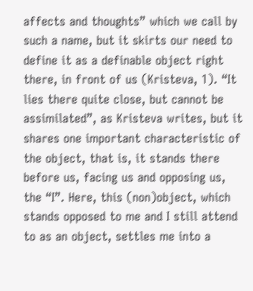affects and thoughts” which we call by such a name, but it skirts our need to define it as a definable object right there, in front of us (Kristeva, 1). “It lies there quite close, but cannot be assimilated”, as Kristeva writes, but it shares one important characteristic of the object, that is, it stands there before us, facing us and opposing us, the “I”. Here, this (non)object, which stands opposed to me and I still attend to as an object, settles me into a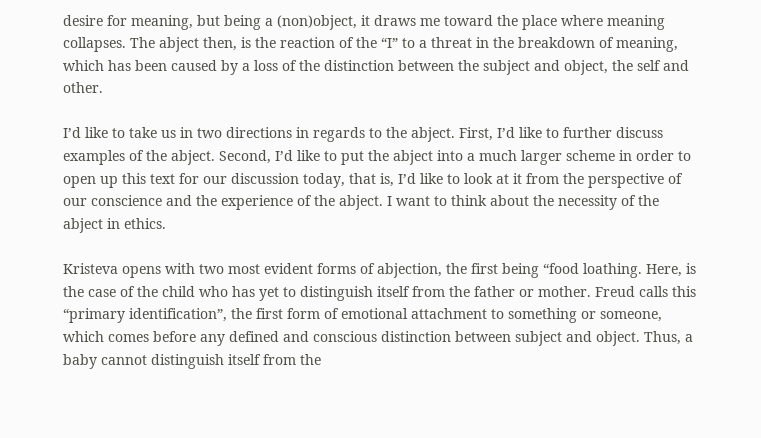desire for meaning, but being a (non)object, it draws me toward the place where meaning collapses. The abject then, is the reaction of the “I” to a threat in the breakdown of meaning, which has been caused by a loss of the distinction between the subject and object, the self and other.

I’d like to take us in two directions in regards to the abject. First, I’d like to further discuss examples of the abject. Second, I’d like to put the abject into a much larger scheme in order to open up this text for our discussion today, that is, I’d like to look at it from the perspective of our conscience and the experience of the abject. I want to think about the necessity of the abject in ethics.

Kristeva opens with two most evident forms of abjection, the first being “food loathing. Here, is the case of the child who has yet to distinguish itself from the father or mother. Freud calls this “primary identification”, the first form of emotional attachment to something or someone, which comes before any defined and conscious distinction between subject and object. Thus, a baby cannot distinguish itself from the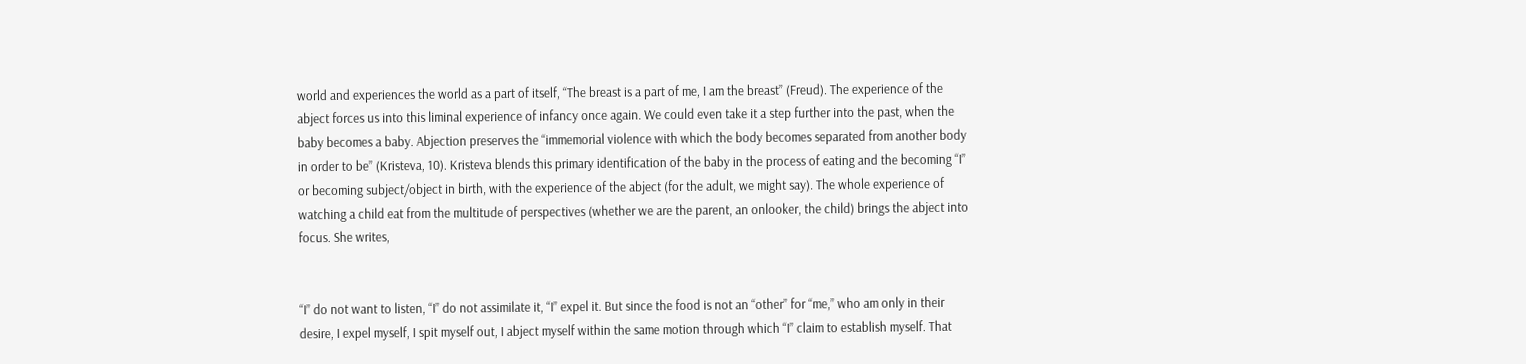world and experiences the world as a part of itself, “The breast is a part of me, I am the breast” (Freud). The experience of the abject forces us into this liminal experience of infancy once again. We could even take it a step further into the past, when the baby becomes a baby. Abjection preserves the “immemorial violence with which the body becomes separated from another body in order to be” (Kristeva, 10). Kristeva blends this primary identification of the baby in the process of eating and the becoming “I” or becoming subject/object in birth, with the experience of the abject (for the adult, we might say). The whole experience of watching a child eat from the multitude of perspectives (whether we are the parent, an onlooker, the child) brings the abject into focus. She writes,


“I” do not want to listen, “I” do not assimilate it, “I” expel it. But since the food is not an “other” for “me,” who am only in their desire, I expel myself, I spit myself out, I abject myself within the same motion through which “I” claim to establish myself. That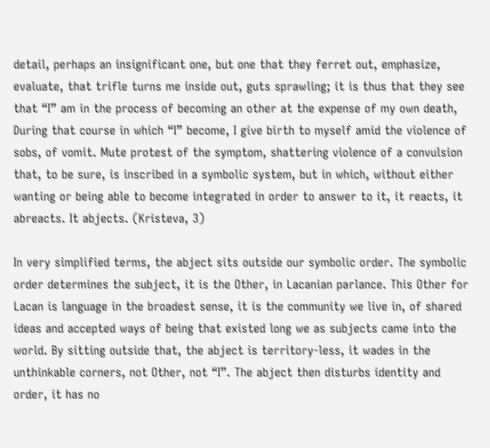detail, perhaps an insignificant one, but one that they ferret out, emphasize, evaluate, that trifle turns me inside out, guts sprawling; it is thus that they see that “I” am in the process of becoming an other at the expense of my own death, During that course in which “I” become, I give birth to myself amid the violence of sobs, of vomit. Mute protest of the symptom, shattering violence of a convulsion that, to be sure, is inscribed in a symbolic system, but in which, without either wanting or being able to become integrated in order to answer to it, it reacts, it abreacts. It abjects. (Kristeva, 3)

In very simplified terms, the abject sits outside our symbolic order. The symbolic order determines the subject, it is the Other, in Lacanian parlance. This Other for Lacan is language in the broadest sense, it is the community we live in, of shared ideas and accepted ways of being that existed long we as subjects came into the world. By sitting outside that, the abject is territory-less, it wades in the unthinkable corners, not Other, not “I”. The abject then disturbs identity and order, it has no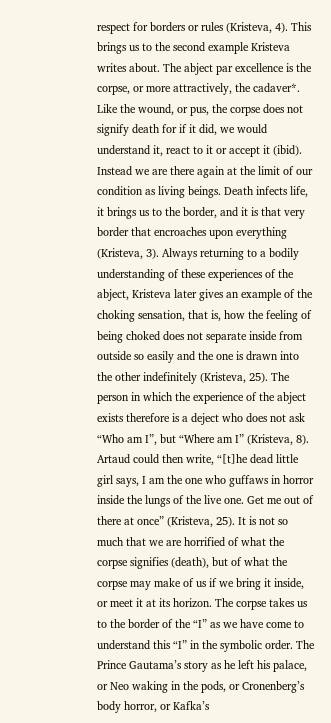respect for borders or rules (Kristeva, 4). This brings us to the second example Kristeva writes about. The abject par excellence is the corpse, or more attractively, the cadaver*. Like the wound, or pus, the corpse does not signify death for if it did, we would understand it, react to it or accept it (ibid). Instead we are there again at the limit of our condition as living beings. Death infects life, it brings us to the border, and it is that very border that encroaches upon everything (Kristeva, 3). Always returning to a bodily understanding of these experiences of the abject, Kristeva later gives an example of the choking sensation, that is, how the feeling of being choked does not separate inside from outside so easily and the one is drawn into the other indefinitely (Kristeva, 25). The person in which the experience of the abject exists therefore is a deject who does not ask “Who am I”, but “Where am I” (Kristeva, 8). Artaud could then write, “[t]he dead little girl says, I am the one who guffaws in horror inside the lungs of the live one. Get me out of there at once” (Kristeva, 25). It is not so much that we are horrified of what the corpse signifies (death), but of what the corpse may make of us if we bring it inside, or meet it at its horizon. The corpse takes us to the border of the “I” as we have come to understand this “I” in the symbolic order. The Prince Gautama’s story as he left his palace, or Neo waking in the pods, or Cronenberg’s body horror, or Kafka’s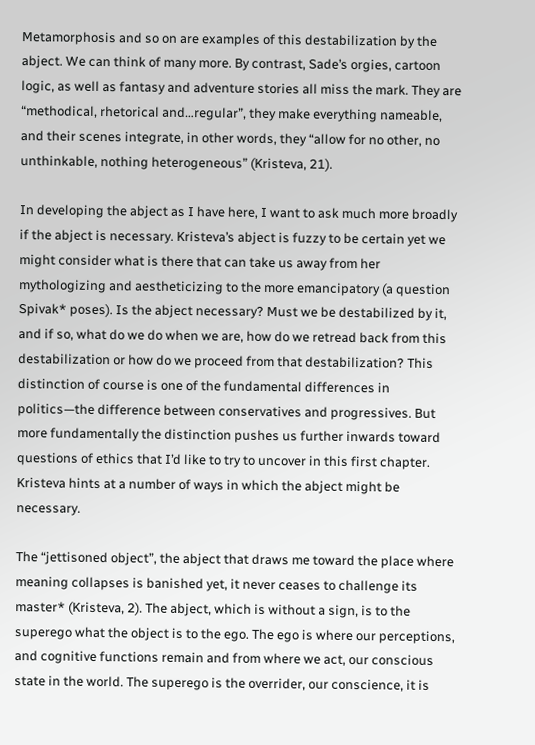Metamorphosis and so on are examples of this destabilization by the abject. We can think of many more. By contrast, Sade’s orgies, cartoon logic, as well as fantasy and adventure stories all miss the mark. They are “methodical, rhetorical and…regular”, they make everything nameable, and their scenes integrate, in other words, they “allow for no other, no unthinkable, nothing heterogeneous” (Kristeva, 21).

In developing the abject as I have here, I want to ask much more broadly if the abject is necessary. Kristeva’s abject is fuzzy to be certain yet we might consider what is there that can take us away from her mythologizing and aestheticizing to the more emancipatory (a question Spivak* poses). Is the abject necessary? Must we be destabilized by it, and if so, what do we do when we are, how do we retread back from this destabilization or how do we proceed from that destabilization? This distinction of course is one of the fundamental differences in politics—the difference between conservatives and progressives. But more fundamentally the distinction pushes us further inwards toward questions of ethics that I’d like to try to uncover in this first chapter. Kristeva hints at a number of ways in which the abject might be necessary.

The “jettisoned object”, the abject that draws me toward the place where meaning collapses is banished yet, it never ceases to challenge its master* (Kristeva, 2). The abject, which is without a sign, is to the superego what the object is to the ego. The ego is where our perceptions, and cognitive functions remain and from where we act, our conscious state in the world. The superego is the overrider, our conscience, it is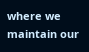where we maintain our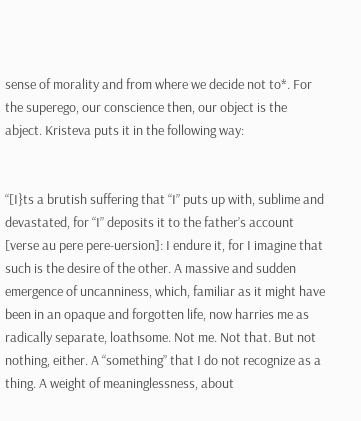sense of morality and from where we decide not to*. For the superego, our conscience then, our object is the abject. Kristeva puts it in the following way:


“[I}ts a brutish suffering that “I” puts up with, sublime and devastated, for “I” deposits it to the father’s account [verse au pere pere-uersion]: I endure it, for I imagine that such is the desire of the other. A massive and sudden emergence of uncanniness, which, familiar as it might have been in an opaque and forgotten life, now harries me as radically separate, loathsome. Not me. Not that. But not nothing, either. A “something” that I do not recognize as a thing. A weight of meaninglessness, about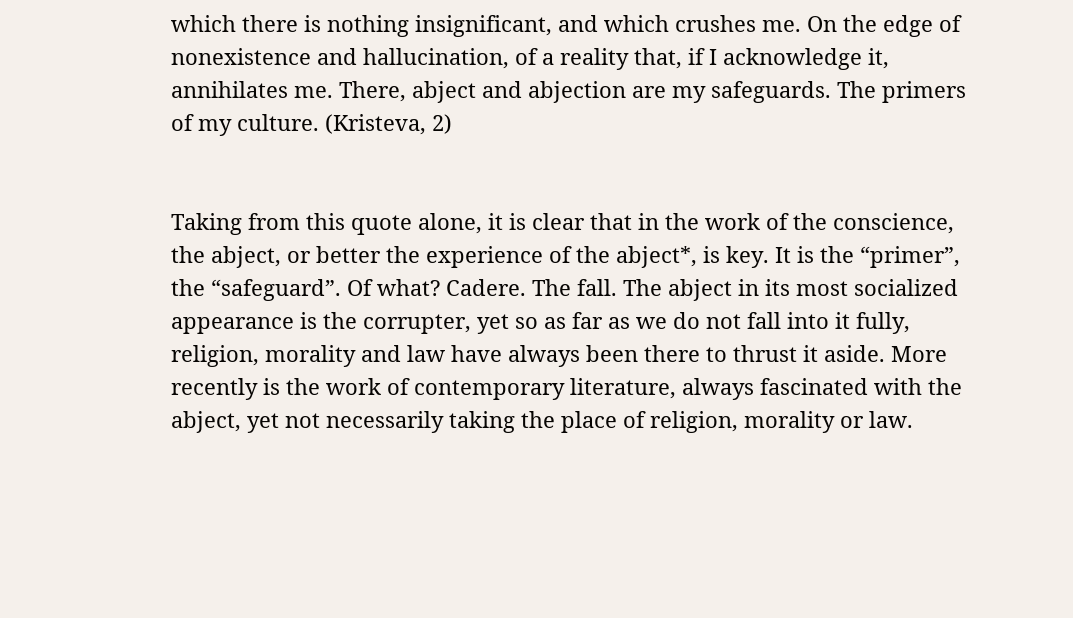which there is nothing insignificant, and which crushes me. On the edge of nonexistence and hallucination, of a reality that, if I acknowledge it, annihilates me. There, abject and abjection are my safeguards. The primers of my culture. (Kristeva, 2)


Taking from this quote alone, it is clear that in the work of the conscience, the abject, or better the experience of the abject*, is key. It is the “primer”, the “safeguard”. Of what? Cadere. The fall. The abject in its most socialized appearance is the corrupter, yet so as far as we do not fall into it fully, religion, morality and law have always been there to thrust it aside. More recently is the work of contemporary literature, always fascinated with the abject, yet not necessarily taking the place of religion, morality or law.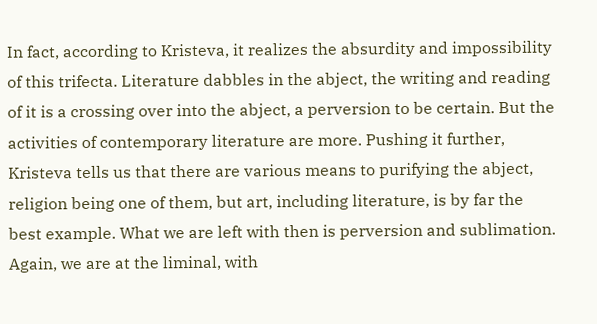In fact, according to Kristeva, it realizes the absurdity and impossibility of this trifecta. Literature dabbles in the abject, the writing and reading of it is a crossing over into the abject, a perversion to be certain. But the activities of contemporary literature are more. Pushing it further, Kristeva tells us that there are various means to purifying the abject, religion being one of them, but art, including literature, is by far the best example. What we are left with then is perversion and sublimation. Again, we are at the liminal, with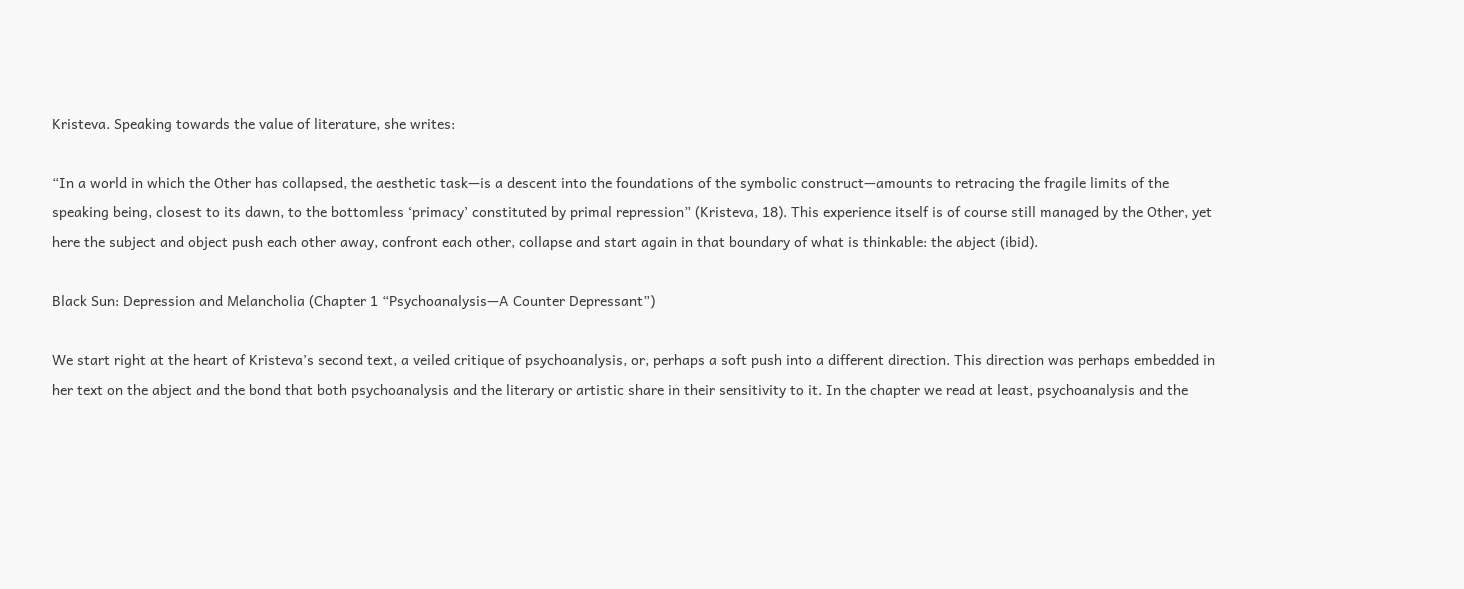Kristeva. Speaking towards the value of literature, she writes:

“In a world in which the Other has collapsed, the aesthetic task—is a descent into the foundations of the symbolic construct—amounts to retracing the fragile limits of the speaking being, closest to its dawn, to the bottomless ‘primacy’ constituted by primal repression” (Kristeva, 18). This experience itself is of course still managed by the Other, yet here the subject and object push each other away, confront each other, collapse and start again in that boundary of what is thinkable: the abject (ibid).

Black Sun: Depression and Melancholia (Chapter 1 “Psychoanalysis—A Counter Depressant”)

We start right at the heart of Kristeva’s second text, a veiled critique of psychoanalysis, or, perhaps a soft push into a different direction. This direction was perhaps embedded in her text on the abject and the bond that both psychoanalysis and the literary or artistic share in their sensitivity to it. In the chapter we read at least, psychoanalysis and the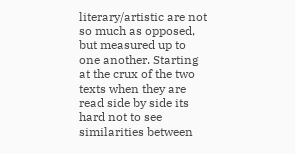literary/artistic are not so much as opposed, but measured up to one another. Starting at the crux of the two texts when they are read side by side its hard not to see similarities between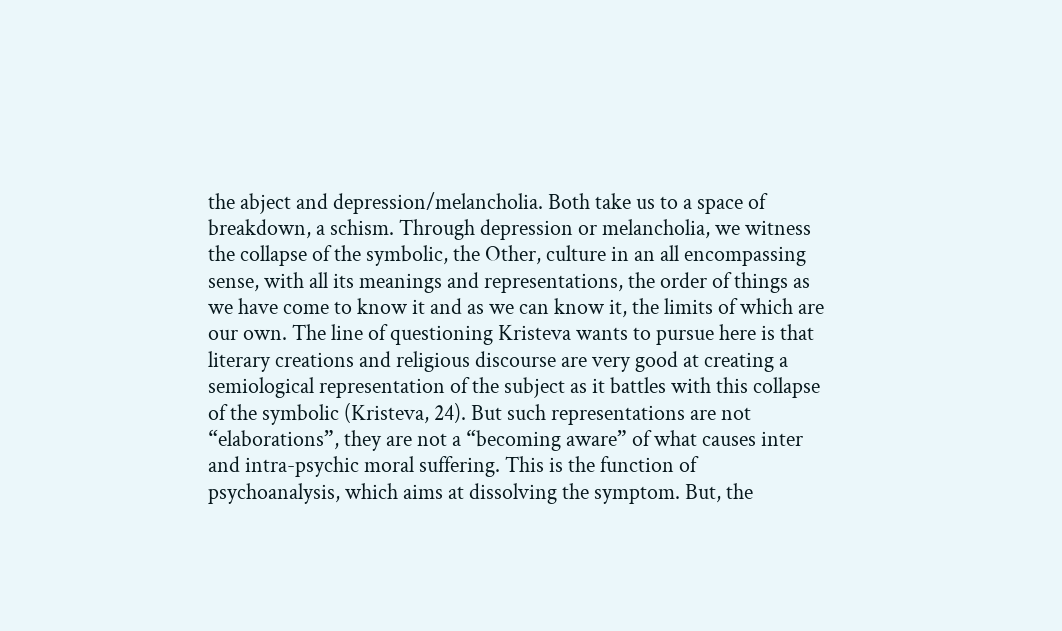the abject and depression/melancholia. Both take us to a space of breakdown, a schism. Through depression or melancholia, we witness the collapse of the symbolic, the Other, culture in an all encompassing sense, with all its meanings and representations, the order of things as we have come to know it and as we can know it, the limits of which are our own. The line of questioning Kristeva wants to pursue here is that literary creations and religious discourse are very good at creating a semiological representation of the subject as it battles with this collapse of the symbolic (Kristeva, 24). But such representations are not “elaborations”, they are not a “becoming aware” of what causes inter and intra-psychic moral suffering. This is the function of psychoanalysis, which aims at dissolving the symptom. But, the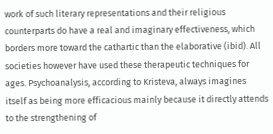work of such literary representations and their religious counterparts do have a real and imaginary effectiveness, which borders more toward the cathartic than the elaborative (ibid). All societies however have used these therapeutic techniques for ages. Psychoanalysis, according to Kristeva, always imagines itself as being more efficacious mainly because it directly attends to the strengthening of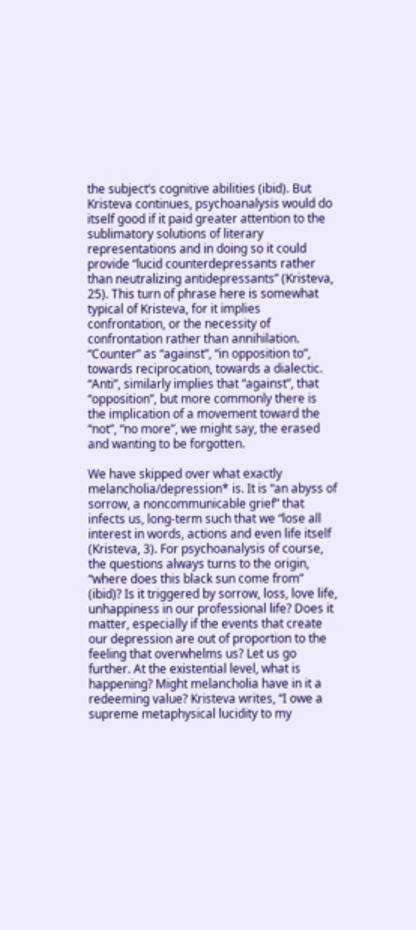the subject’s cognitive abilities (ibid). But Kristeva continues, psychoanalysis would do itself good if it paid greater attention to the sublimatory solutions of literary representations and in doing so it could provide “lucid counterdepressants rather than neutralizing antidepressants” (Kristeva, 25). This turn of phrase here is somewhat typical of Kristeva, for it implies confrontation, or the necessity of confrontation rather than annihilation. “Counter” as “against”, “in opposition to”, towards reciprocation, towards a dialectic. “Anti”, similarly implies that “against”, that “opposition”, but more commonly there is the implication of a movement toward the “not”, “no more”, we might say, the erased and wanting to be forgotten.

We have skipped over what exactly melancholia/depression* is. It is “an abyss of sorrow, a noncommunicable grief” that infects us, long-term such that we “lose all interest in words, actions and even life itself (Kristeva, 3). For psychoanalysis of course, the questions always turns to the origin, “where does this black sun come from” (ibid)? Is it triggered by sorrow, loss, love life, unhappiness in our professional life? Does it matter, especially if the events that create our depression are out of proportion to the feeling that overwhelms us? Let us go further. At the existential level, what is happening? Might melancholia have in it a redeeming value? Kristeva writes, “I owe a supreme metaphysical lucidity to my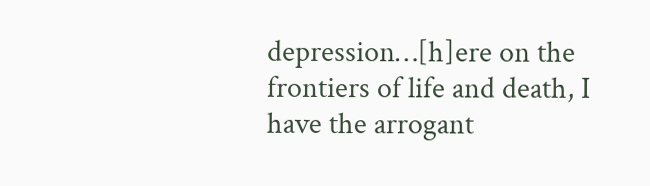depression…[h]ere on the frontiers of life and death, I have the arrogant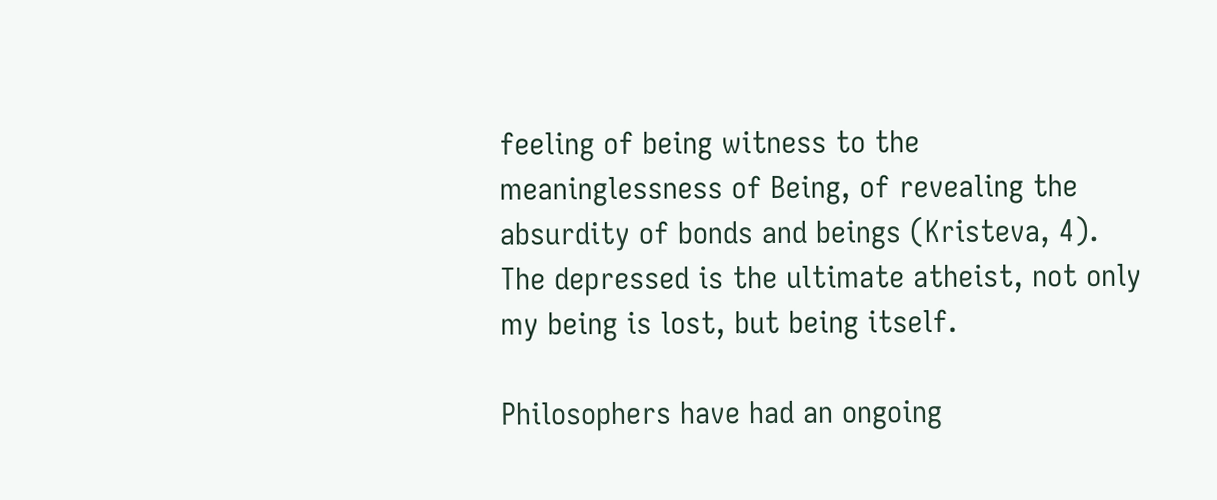feeling of being witness to the meaninglessness of Being, of revealing the absurdity of bonds and beings (Kristeva, 4). The depressed is the ultimate atheist, not only my being is lost, but being itself.

Philosophers have had an ongoing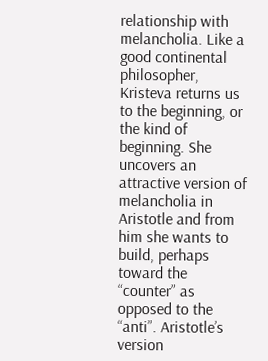relationship with melancholia. Like a good continental philosopher, Kristeva returns us to the beginning, or the kind of beginning. She uncovers an attractive version of melancholia in Aristotle and from him she wants to build, perhaps toward the “counter” as opposed to the “anti”. Aristotle’s version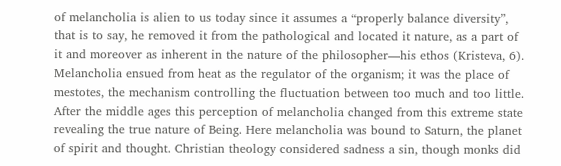of melancholia is alien to us today since it assumes a “properly balance diversity”, that is to say, he removed it from the pathological and located it nature, as a part of it and moreover as inherent in the nature of the philosopher—his ethos (Kristeva, 6). Melancholia ensued from heat as the regulator of the organism; it was the place of mestotes, the mechanism controlling the fluctuation between too much and too little. After the middle ages this perception of melancholia changed from this extreme state revealing the true nature of Being. Here melancholia was bound to Saturn, the planet of spirit and thought. Christian theology considered sadness a sin, though monks did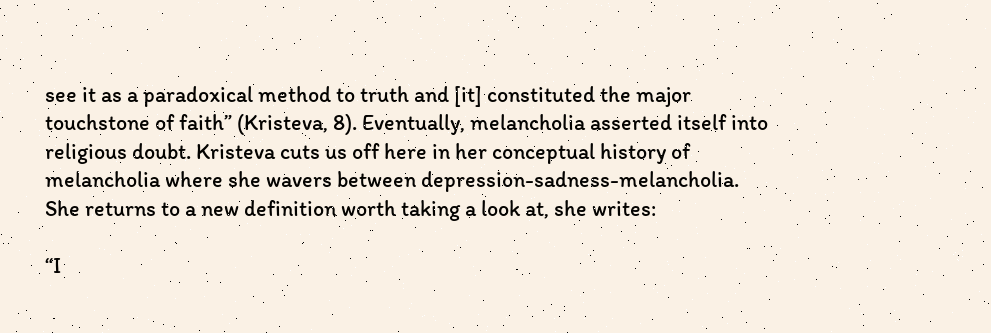see it as a paradoxical method to truth and [it] constituted the major touchstone of faith” (Kristeva, 8). Eventually, melancholia asserted itself into religious doubt. Kristeva cuts us off here in her conceptual history of melancholia where she wavers between depression-sadness-melancholia. She returns to a new definition worth taking a look at, she writes:

“I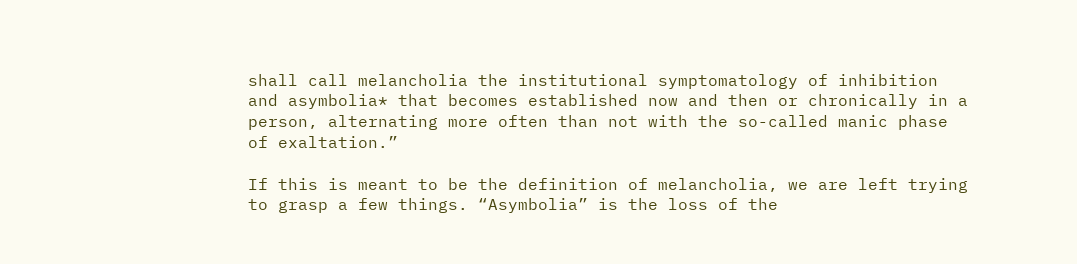shall call melancholia the institutional symptomatology of inhibition and asymbolia* that becomes established now and then or chronically in a person, alternating more often than not with the so-called manic phase of exaltation.”

If this is meant to be the definition of melancholia, we are left trying to grasp a few things. “Asymbolia” is the loss of the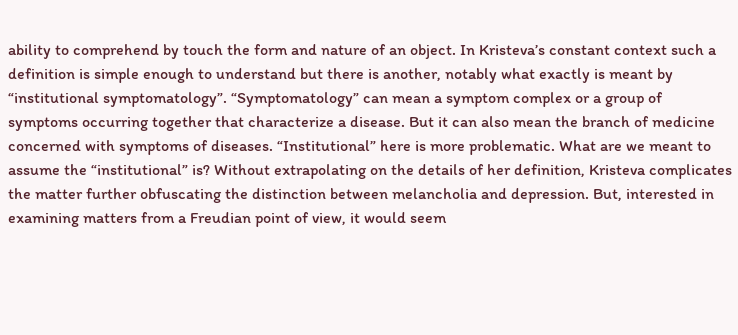ability to comprehend by touch the form and nature of an object. In Kristeva’s constant context such a definition is simple enough to understand but there is another, notably what exactly is meant by “institutional symptomatology”. “Symptomatology” can mean a symptom complex or a group of symptoms occurring together that characterize a disease. But it can also mean the branch of medicine concerned with symptoms of diseases. “Institutional” here is more problematic. What are we meant to assume the “institutional” is? Without extrapolating on the details of her definition, Kristeva complicates the matter further obfuscating the distinction between melancholia and depression. But, interested in examining matters from a Freudian point of view, it would seem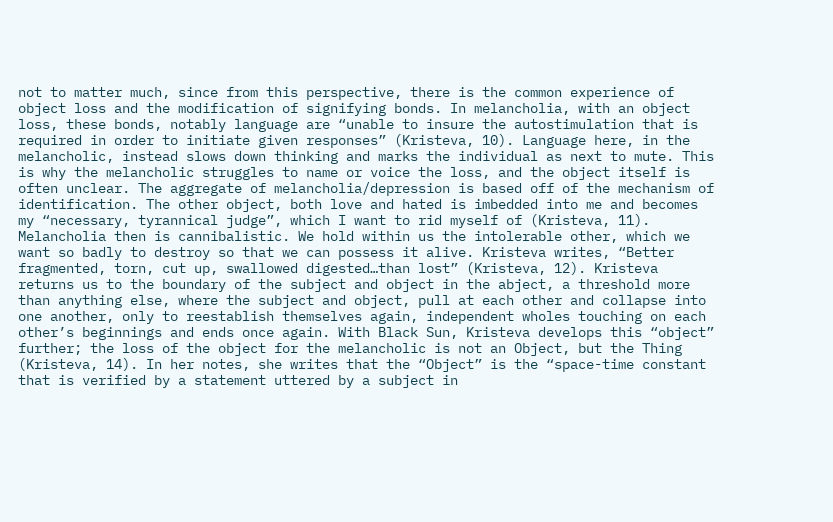not to matter much, since from this perspective, there is the common experience of object loss and the modification of signifying bonds. In melancholia, with an object loss, these bonds, notably language are “unable to insure the autostimulation that is required in order to initiate given responses” (Kristeva, 10). Language here, in the melancholic, instead slows down thinking and marks the individual as next to mute. This is why the melancholic struggles to name or voice the loss, and the object itself is often unclear. The aggregate of melancholia/depression is based off of the mechanism of identification. The other object, both love and hated is imbedded into me and becomes my “necessary, tyrannical judge”, which I want to rid myself of (Kristeva, 11). Melancholia then is cannibalistic. We hold within us the intolerable other, which we want so badly to destroy so that we can possess it alive. Kristeva writes, “Better fragmented, torn, cut up, swallowed digested…than lost” (Kristeva, 12). Kristeva returns us to the boundary of the subject and object in the abject, a threshold more than anything else, where the subject and object, pull at each other and collapse into one another, only to reestablish themselves again, independent wholes touching on each other’s beginnings and ends once again. With Black Sun, Kristeva develops this “object” further; the loss of the object for the melancholic is not an Object, but the Thing (Kristeva, 14). In her notes, she writes that the “Object” is the “space-time constant that is verified by a statement uttered by a subject in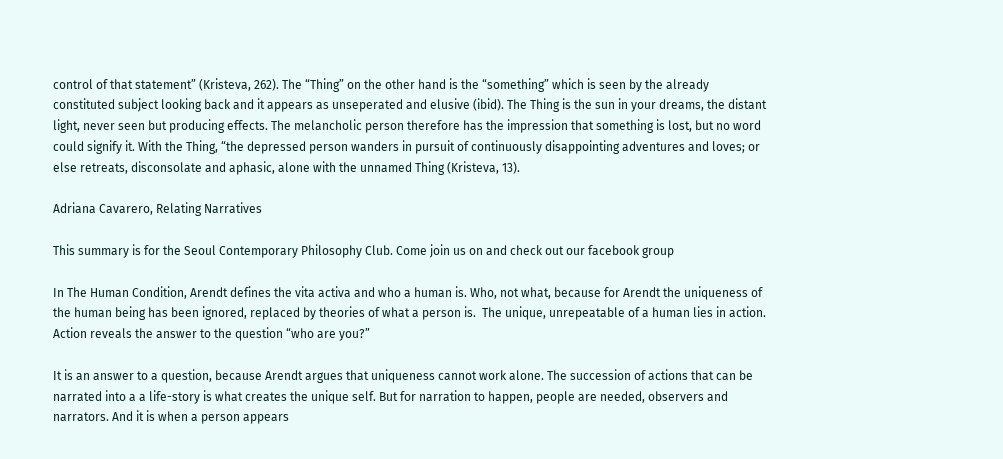control of that statement” (Kristeva, 262). The “Thing” on the other hand is the “something” which is seen by the already constituted subject looking back and it appears as unseperated and elusive (ibid). The Thing is the sun in your dreams, the distant light, never seen but producing effects. The melancholic person therefore has the impression that something is lost, but no word could signify it. With the Thing, “the depressed person wanders in pursuit of continuously disappointing adventures and loves; or else retreats, disconsolate and aphasic, alone with the unnamed Thing (Kristeva, 13).

Adriana Cavarero, Relating Narratives

This summary is for the Seoul Contemporary Philosophy Club. Come join us on and check out our facebook group

In The Human Condition, Arendt defines the vita activa and who a human is. Who, not what, because for Arendt the uniqueness of the human being has been ignored, replaced by theories of what a person is.  The unique, unrepeatable of a human lies in action. Action reveals the answer to the question “who are you?”

It is an answer to a question, because Arendt argues that uniqueness cannot work alone. The succession of actions that can be narrated into a a life-story is what creates the unique self. But for narration to happen, people are needed, observers and narrators. And it is when a person appears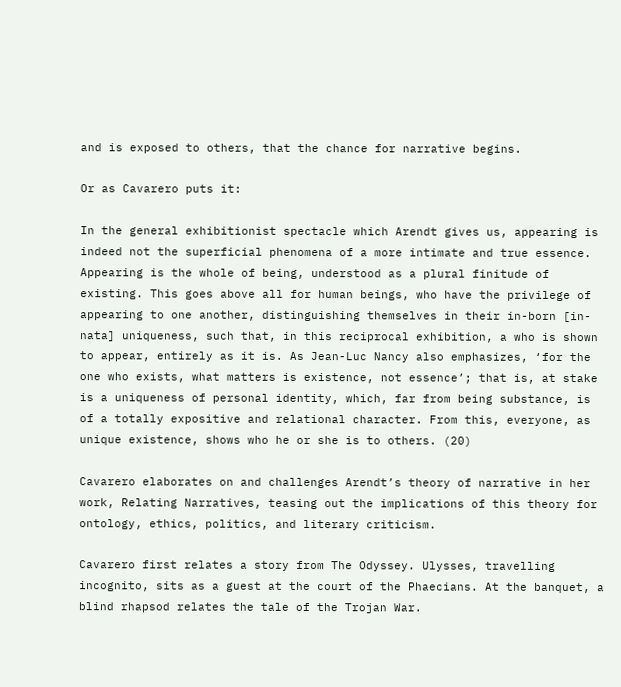and is exposed to others, that the chance for narrative begins.

Or as Cavarero puts it:

In the general exhibitionist spectacle which Arendt gives us, appearing is indeed not the superficial phenomena of a more intimate and true essence. Appearing is the whole of being, understood as a plural finitude of existing. This goes above all for human beings, who have the privilege of appearing to one another, distinguishing themselves in their in-born [in-nata] uniqueness, such that, in this reciprocal exhibition, a who is shown to appear, entirely as it is. As Jean-Luc Nancy also emphasizes, ‘for the one who exists, what matters is existence, not essence’; that is, at stake is a uniqueness of personal identity, which, far from being substance, is of a totally expositive and relational character. From this, everyone, as unique existence, shows who he or she is to others. (20)

Cavarero elaborates on and challenges Arendt’s theory of narrative in her work, Relating Narratives, teasing out the implications of this theory for ontology, ethics, politics, and literary criticism.

Cavarero first relates a story from The Odyssey. Ulysses, travelling incognito, sits as a guest at the court of the Phaecians. At the banquet, a blind rhapsod relates the tale of the Trojan War.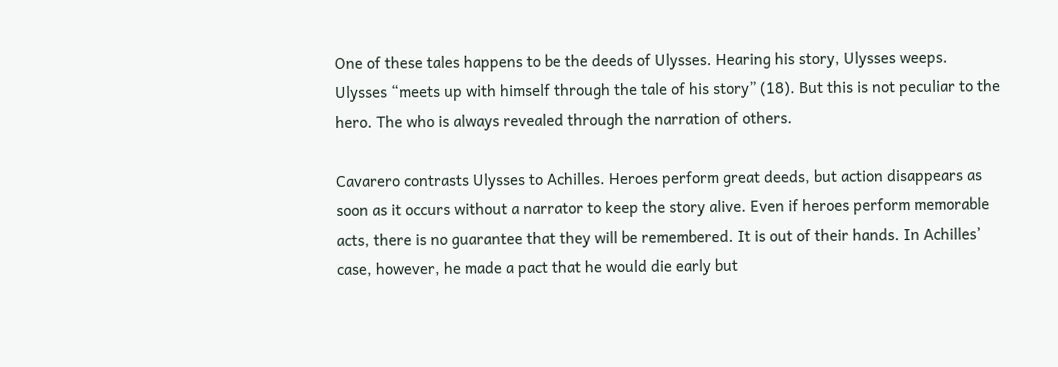One of these tales happens to be the deeds of Ulysses. Hearing his story, Ulysses weeps. Ulysses “meets up with himself through the tale of his story” (18). But this is not peculiar to the hero. The who is always revealed through the narration of others.

Cavarero contrasts Ulysses to Achilles. Heroes perform great deeds, but action disappears as soon as it occurs without a narrator to keep the story alive. Even if heroes perform memorable acts, there is no guarantee that they will be remembered. It is out of their hands. In Achilles’ case, however, he made a pact that he would die early but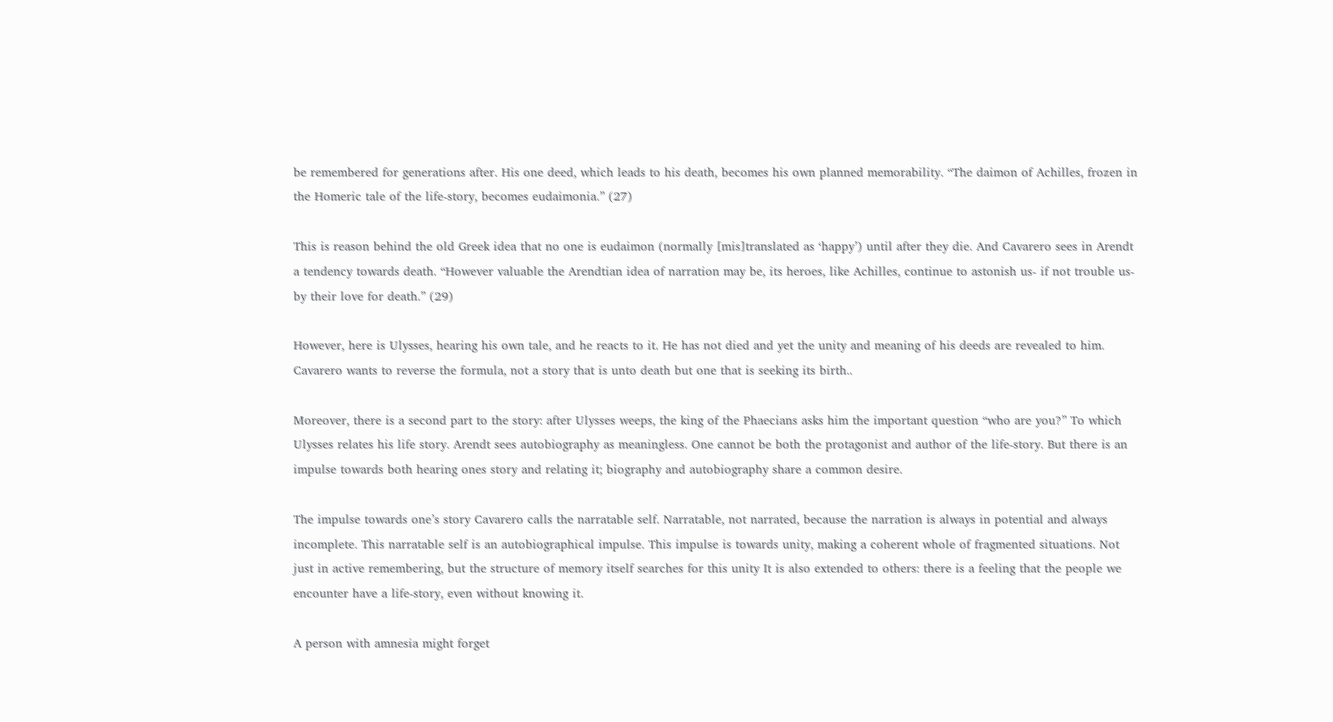be remembered for generations after. His one deed, which leads to his death, becomes his own planned memorability. “The daimon of Achilles, frozen in the Homeric tale of the life-story, becomes eudaimonia.” (27)

This is reason behind the old Greek idea that no one is eudaimon (normally [mis]translated as ‘happy’) until after they die. And Cavarero sees in Arendt a tendency towards death. “However valuable the Arendtian idea of narration may be, its heroes, like Achilles, continue to astonish us- if not trouble us- by their love for death.” (29)

However, here is Ulysses, hearing his own tale, and he reacts to it. He has not died and yet the unity and meaning of his deeds are revealed to him. Cavarero wants to reverse the formula, not a story that is unto death but one that is seeking its birth..

Moreover, there is a second part to the story: after Ulysses weeps, the king of the Phaecians asks him the important question “who are you?” To which Ulysses relates his life story. Arendt sees autobiography as meaningless. One cannot be both the protagonist and author of the life-story. But there is an impulse towards both hearing ones story and relating it; biography and autobiography share a common desire.

The impulse towards one’s story Cavarero calls the narratable self. Narratable, not narrated, because the narration is always in potential and always incomplete. This narratable self is an autobiographical impulse. This impulse is towards unity, making a coherent whole of fragmented situations. Not just in active remembering, but the structure of memory itself searches for this unity It is also extended to others: there is a feeling that the people we encounter have a life-story, even without knowing it.

A person with amnesia might forget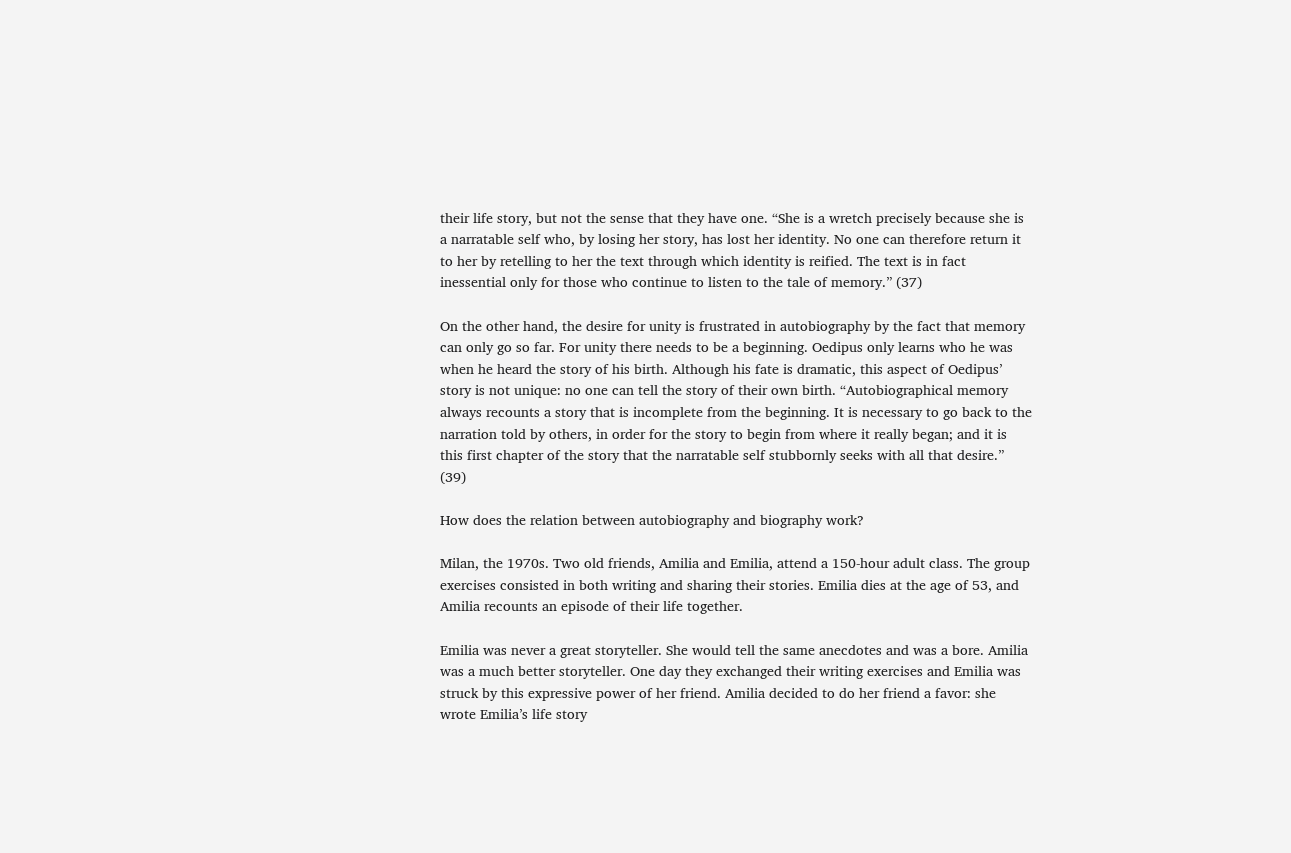their life story, but not the sense that they have one. “She is a wretch precisely because she is a narratable self who, by losing her story, has lost her identity. No one can therefore return it to her by retelling to her the text through which identity is reified. The text is in fact inessential only for those who continue to listen to the tale of memory.” (37)

On the other hand, the desire for unity is frustrated in autobiography by the fact that memory can only go so far. For unity there needs to be a beginning. Oedipus only learns who he was when he heard the story of his birth. Although his fate is dramatic, this aspect of Oedipus’ story is not unique: no one can tell the story of their own birth. “Autobiographical memory always recounts a story that is incomplete from the beginning. It is necessary to go back to the narration told by others, in order for the story to begin from where it really began; and it is this first chapter of the story that the narratable self stubbornly seeks with all that desire.” (39)

How does the relation between autobiography and biography work?

Milan, the 1970s. Two old friends, Amilia and Emilia, attend a 150-hour adult class. The group exercises consisted in both writing and sharing their stories. Emilia dies at the age of 53, and Amilia recounts an episode of their life together.

Emilia was never a great storyteller. She would tell the same anecdotes and was a bore. Amilia was a much better storyteller. One day they exchanged their writing exercises and Emilia was struck by this expressive power of her friend. Amilia decided to do her friend a favor: she wrote Emilia’s life story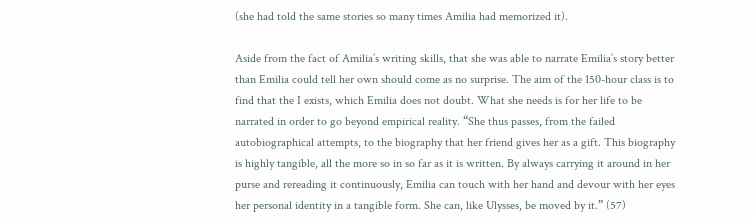(she had told the same stories so many times Amilia had memorized it).

Aside from the fact of Amilia’s writing skills, that she was able to narrate Emilia’s story better than Emilia could tell her own should come as no surprise. The aim of the 150-hour class is to find that the I exists, which Emilia does not doubt. What she needs is for her life to be narrated in order to go beyond empirical reality. “She thus passes, from the failed autobiographical attempts, to the biography that her friend gives her as a gift. This biography is highly tangible, all the more so in so far as it is written. By always carrying it around in her purse and rereading it continuously, Emilia can touch with her hand and devour with her eyes her personal identity in a tangible form. She can, like Ulysses, be moved by it.” (57)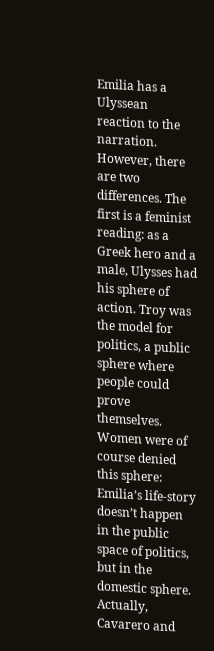Emilia has a Ulyssean reaction to the narration.  However, there are two differences. The first is a feminist reading: as a Greek hero and a male, Ulysses had his sphere of action. Troy was the model for politics, a public sphere where people could prove themselves. Women were of course denied this sphere: Emilia’s life-story doesn’t happen in the public space of politics, but in the domestic sphere. Actually, Cavarero and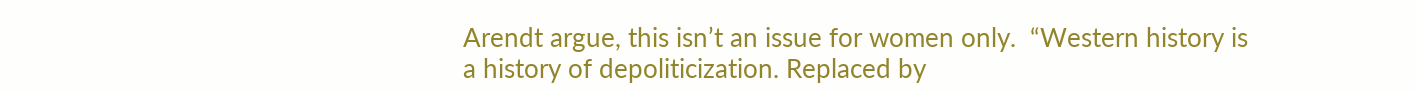Arendt argue, this isn’t an issue for women only.  “Western history is a history of depoliticization. Replaced by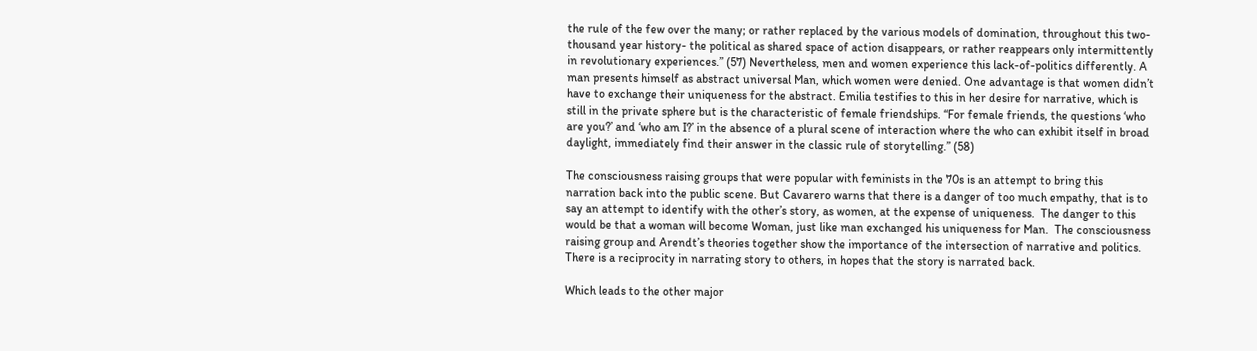the rule of the few over the many; or rather replaced by the various models of domination, throughout this two-thousand year history- the political as shared space of action disappears, or rather reappears only intermittently in revolutionary experiences.” (57) Nevertheless, men and women experience this lack-of-politics differently. A man presents himself as abstract universal Man, which women were denied. One advantage is that women didn’t have to exchange their uniqueness for the abstract. Emilia testifies to this in her desire for narrative, which is still in the private sphere but is the characteristic of female friendships. “For female friends, the questions ‘who are you?’ and ‘who am I?’ in the absence of a plural scene of interaction where the who can exhibit itself in broad daylight, immediately find their answer in the classic rule of storytelling.” (58)

The consciousness raising groups that were popular with feminists in the 70s is an attempt to bring this narration back into the public scene. But Cavarero warns that there is a danger of too much empathy, that is to say an attempt to identify with the other’s story, as women, at the expense of uniqueness.  The danger to this would be that a woman will become Woman, just like man exchanged his uniqueness for Man.  The consciousness raising group and Arendt’s theories together show the importance of the intersection of narrative and politics. There is a reciprocity in narrating story to others, in hopes that the story is narrated back.

Which leads to the other major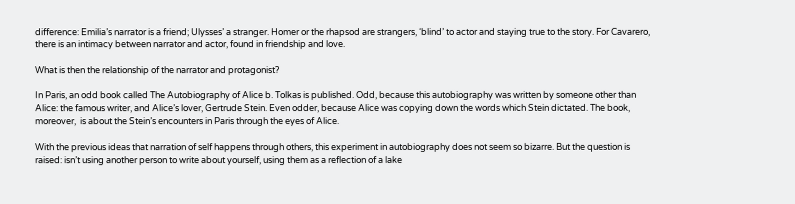difference: Emilia’s narrator is a friend; Ulysses’ a stranger. Homer or the rhapsod are strangers, ‘blind’ to actor and staying true to the story. For Cavarero, there is an intimacy between narrator and actor, found in friendship and love.

What is then the relationship of the narrator and protagonist?

In Paris, an odd book called The Autobiography of Alice b. Tolkas is published. Odd, because this autobiography was written by someone other than Alice: the famous writer, and Alice’s lover, Gertrude Stein. Even odder, because Alice was copying down the words which Stein dictated. The book, moreover,  is about the Stein’s encounters in Paris through the eyes of Alice.

With the previous ideas that narration of self happens through others, this experiment in autobiography does not seem so bizarre. But the question is raised: isn’t using another person to write about yourself, using them as a reflection of a lake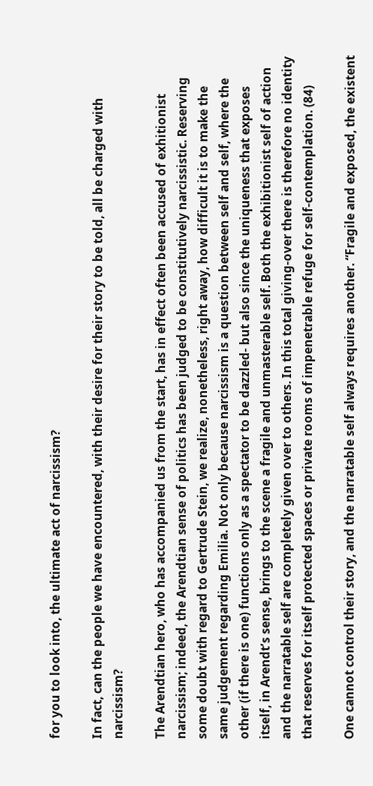for you to look into, the ultimate act of narcissism?

In fact, can the people we have encountered, with their desire for their story to be told, all be charged with narcissism?

The Arendtian hero, who has accompanied us from the start, has in effect often been accused of exhitionist narcissism; indeed, the Arendtian sense of politics has been judged to be constitutively narcissistic. Reserving some doubt with regard to Gertrude Stein, we realize, nonetheless, right away, how difficult it is to make the same judgement regarding Emilia. Not only because narcissism is a question between self and self, where the other (if there is one) functions only as a spectator to be dazzled- but also since the uniqueness that exposes itself, in Arendt’s sense, brings to the scene a fragile and unmasterable self. Both the exhibitionist self of action and the narratable self are completely given over to others. In this total giving-over there is therefore no identity that reserves for itself protected spaces or private rooms of impenetrable refuge for self-contemplation. (84)

One cannot control their story, and the narratable self always requires another. “Fragile and exposed, the existent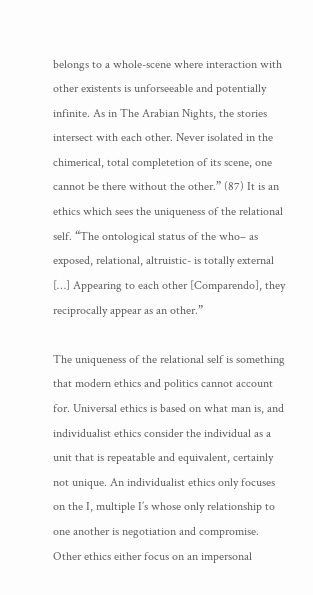belongs to a whole-scene where interaction with other existents is unforseeable and potentially infinite. As in The Arabian Nights, the stories intersect with each other. Never isolated in the chimerical, total completetion of its scene, one cannot be there without the other.” (87) It is an ethics which sees the uniqueness of the relational self. “The ontological status of the who– as exposed, relational, altruistic- is totally external […] Appearing to each other [Comparendo], they reciprocally appear as an other.”

The uniqueness of the relational self is something that modern ethics and politics cannot account for. Universal ethics is based on what man is, and individualist ethics consider the individual as a unit that is repeatable and equivalent, certainly not unique. An individualist ethics only focuses on the I, multiple I’s whose only relationship to one another is negotiation and compromise. Other ethics either focus on an impersonal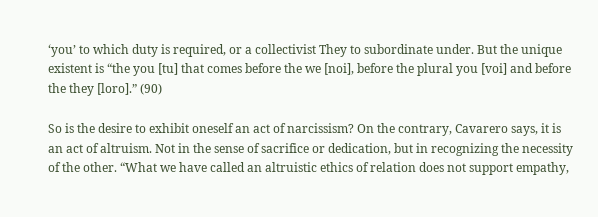‘you’ to which duty is required, or a collectivist They to subordinate under. But the unique existent is “the you [tu] that comes before the we [noi], before the plural you [voi] and before the they [loro].” (90)

So is the desire to exhibit oneself an act of narcissism? On the contrary, Cavarero says, it is an act of altruism. Not in the sense of sacrifice or dedication, but in recognizing the necessity of the other. “What we have called an altruistic ethics of relation does not support empathy,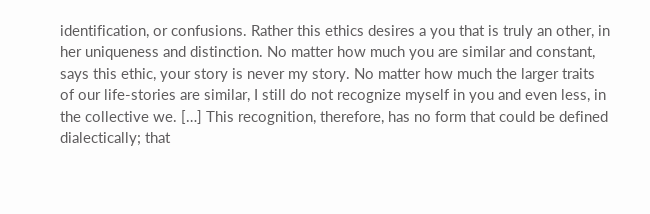identification, or confusions. Rather this ethics desires a you that is truly an other, in her uniqueness and distinction. No matter how much you are similar and constant, says this ethic, your story is never my story. No matter how much the larger traits of our life-stories are similar, I still do not recognize myself in you and even less, in the collective we. […] This recognition, therefore, has no form that could be defined dialectically; that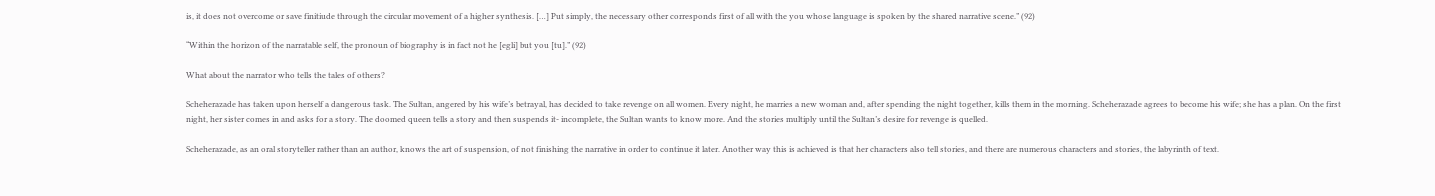is, it does not overcome or save finitiude through the circular movement of a higher synthesis. […] Put simply, the necessary other corresponds first of all with the you whose language is spoken by the shared narrative scene.” (92)

“Within the horizon of the narratable self, the pronoun of biography is in fact not he [egli] but you [tu].” (92)

What about the narrator who tells the tales of others?

Scheherazade has taken upon herself a dangerous task. The Sultan, angered by his wife’s betrayal, has decided to take revenge on all women. Every night, he marries a new woman and, after spending the night together, kills them in the morning. Scheherazade agrees to become his wife; she has a plan. On the first night, her sister comes in and asks for a story. The doomed queen tells a story and then suspends it- incomplete, the Sultan wants to know more. And the stories multiply until the Sultan’s desire for revenge is quelled.

Scheherazade, as an oral storyteller rather than an author, knows the art of suspension, of not finishing the narrative in order to continue it later. Another way this is achieved is that her characters also tell stories, and there are numerous characters and stories, the labyrinth of text.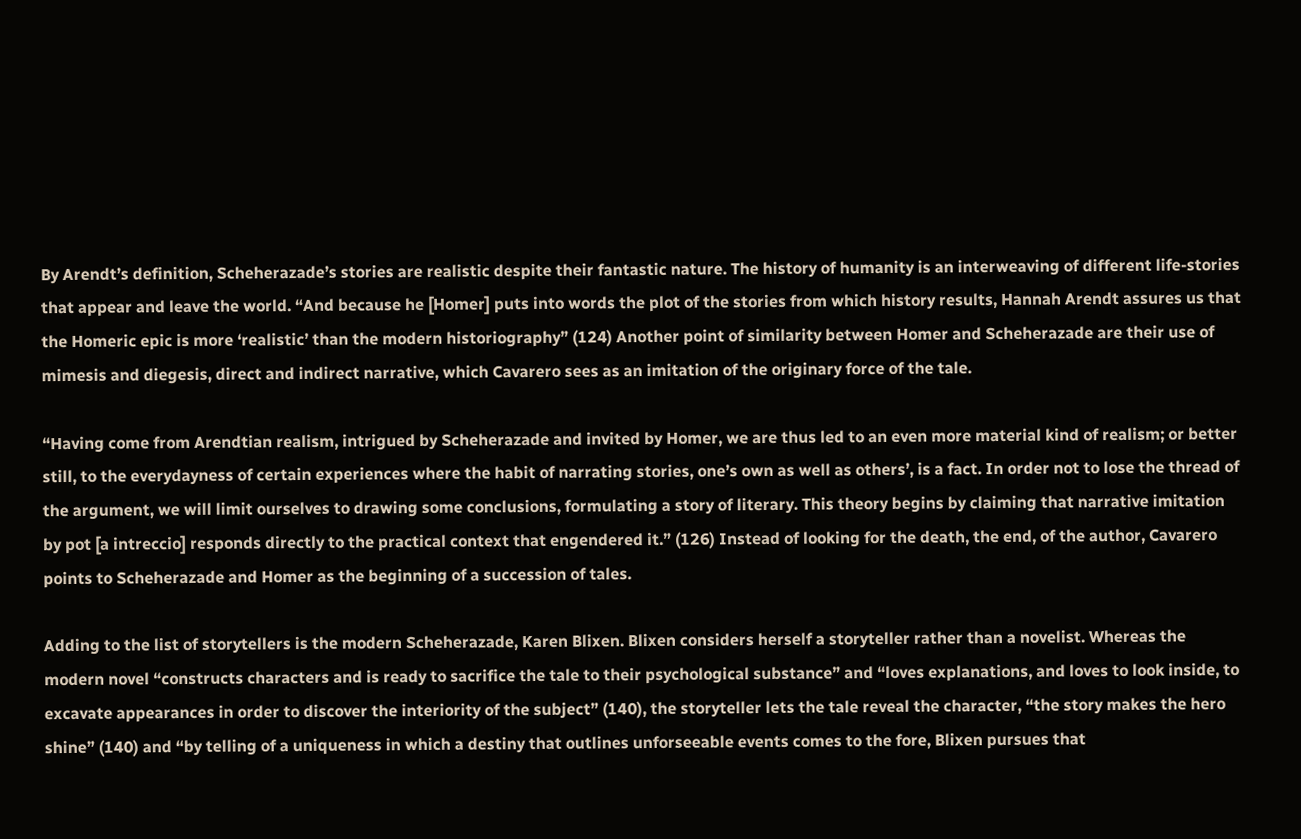By Arendt’s definition, Scheherazade’s stories are realistic despite their fantastic nature. The history of humanity is an interweaving of different life-stories that appear and leave the world. “And because he [Homer] puts into words the plot of the stories from which history results, Hannah Arendt assures us that the Homeric epic is more ‘realistic’ than the modern historiography” (124) Another point of similarity between Homer and Scheherazade are their use of mimesis and diegesis, direct and indirect narrative, which Cavarero sees as an imitation of the originary force of the tale.

“Having come from Arendtian realism, intrigued by Scheherazade and invited by Homer, we are thus led to an even more material kind of realism; or better still, to the everydayness of certain experiences where the habit of narrating stories, one’s own as well as others’, is a fact. In order not to lose the thread of the argument, we will limit ourselves to drawing some conclusions, formulating a story of literary. This theory begins by claiming that narrative imitation by pot [a intreccio] responds directly to the practical context that engendered it.” (126) Instead of looking for the death, the end, of the author, Cavarero points to Scheherazade and Homer as the beginning of a succession of tales.

Adding to the list of storytellers is the modern Scheherazade, Karen Blixen. Blixen considers herself a storyteller rather than a novelist. Whereas the modern novel “constructs characters and is ready to sacrifice the tale to their psychological substance” and “loves explanations, and loves to look inside, to excavate appearances in order to discover the interiority of the subject” (140), the storyteller lets the tale reveal the character, “the story makes the hero shine” (140) and “by telling of a uniqueness in which a destiny that outlines unforseeable events comes to the fore, Blixen pursues that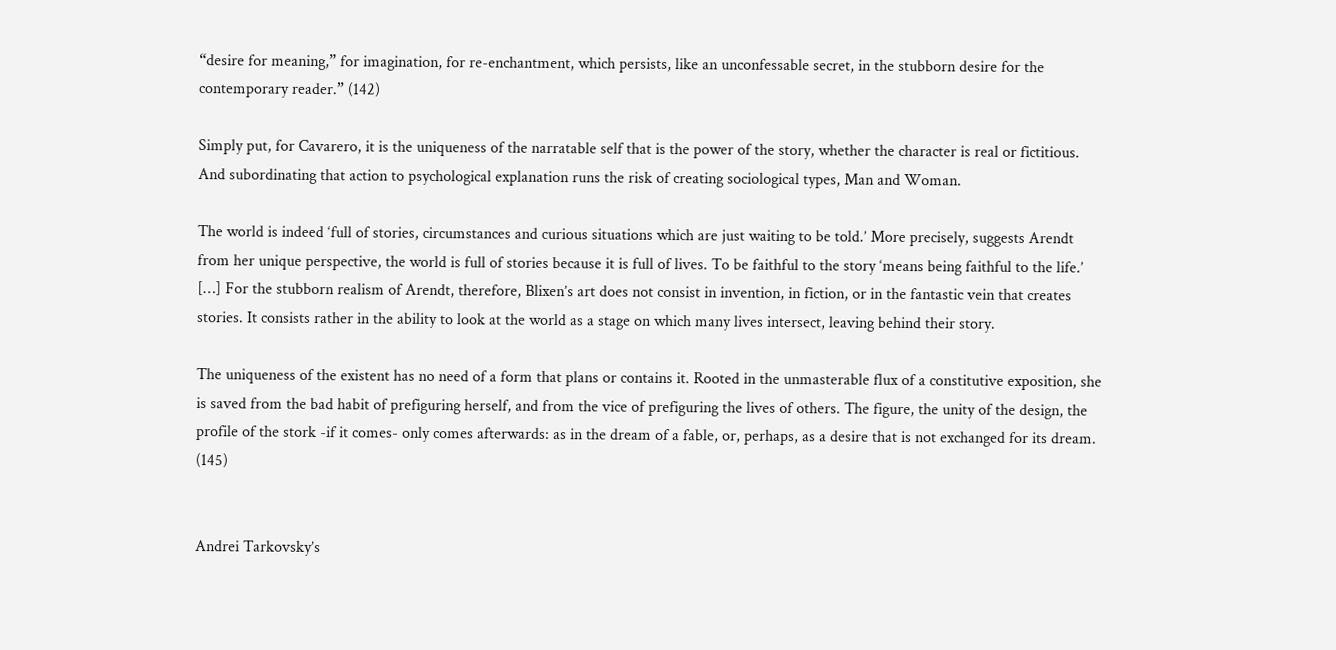“desire for meaning,” for imagination, for re-enchantment, which persists, like an unconfessable secret, in the stubborn desire for the contemporary reader.” (142)

Simply put, for Cavarero, it is the uniqueness of the narratable self that is the power of the story, whether the character is real or fictitious. And subordinating that action to psychological explanation runs the risk of creating sociological types, Man and Woman.

The world is indeed ‘full of stories, circumstances and curious situations which are just waiting to be told.’ More precisely, suggests Arendt from her unique perspective, the world is full of stories because it is full of lives. To be faithful to the story ‘means being faithful to the life.’ […] For the stubborn realism of Arendt, therefore, Blixen’s art does not consist in invention, in fiction, or in the fantastic vein that creates stories. It consists rather in the ability to look at the world as a stage on which many lives intersect, leaving behind their story.

The uniqueness of the existent has no need of a form that plans or contains it. Rooted in the unmasterable flux of a constitutive exposition, she is saved from the bad habit of prefiguring herself, and from the vice of prefiguring the lives of others. The figure, the unity of the design, the profile of the stork -if it comes- only comes afterwards: as in the dream of a fable, or, perhaps, as a desire that is not exchanged for its dream. (145)


Andrei Tarkovsky’s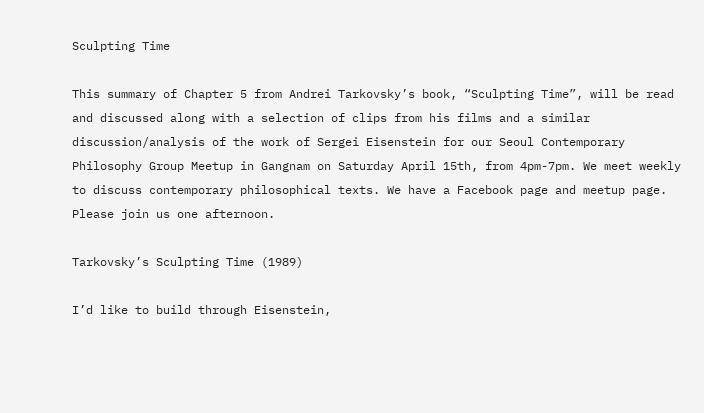Sculpting Time

This summary of Chapter 5 from Andrei Tarkovsky’s book, “Sculpting Time”, will be read and discussed along with a selection of clips from his films and a similar discussion/analysis of the work of Sergei Eisenstein for our Seoul Contemporary Philosophy Group Meetup in Gangnam on Saturday April 15th, from 4pm-7pm. We meet weekly to discuss contemporary philosophical texts. We have a Facebook page and meetup page. Please join us one afternoon.

Tarkovsky’s Sculpting Time (1989)

I’d like to build through Eisenstein,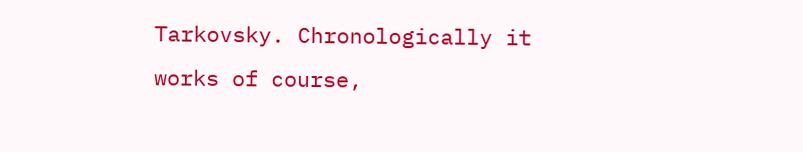Tarkovsky. Chronologically it works of course,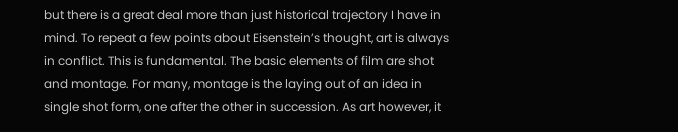but there is a great deal more than just historical trajectory I have in mind. To repeat a few points about Eisenstein’s thought, art is always in conflict. This is fundamental. The basic elements of film are shot and montage. For many, montage is the laying out of an idea in single shot form, one after the other in succession. As art however, it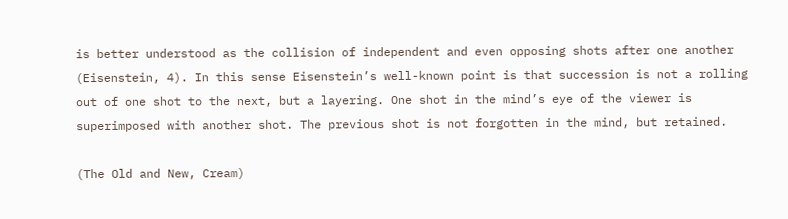is better understood as the collision of independent and even opposing shots after one another (Eisenstein, 4). In this sense Eisenstein’s well-known point is that succession is not a rolling out of one shot to the next, but a layering. One shot in the mind’s eye of the viewer is superimposed with another shot. The previous shot is not forgotten in the mind, but retained.

(The Old and New, Cream)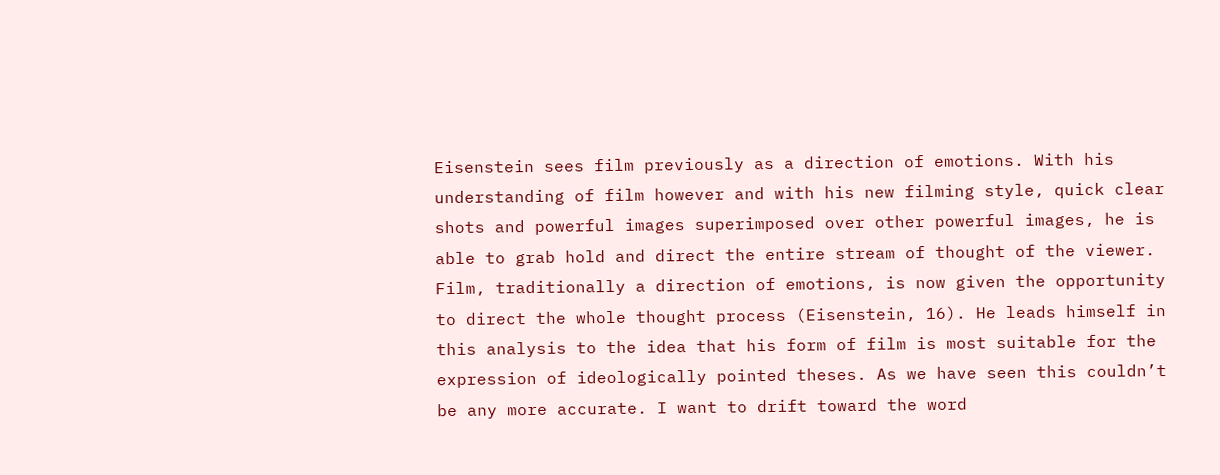Eisenstein sees film previously as a direction of emotions. With his understanding of film however and with his new filming style, quick clear shots and powerful images superimposed over other powerful images, he is able to grab hold and direct the entire stream of thought of the viewer. Film, traditionally a direction of emotions, is now given the opportunity to direct the whole thought process (Eisenstein, 16). He leads himself in this analysis to the idea that his form of film is most suitable for the expression of ideologically pointed theses. As we have seen this couldn’t be any more accurate. I want to drift toward the word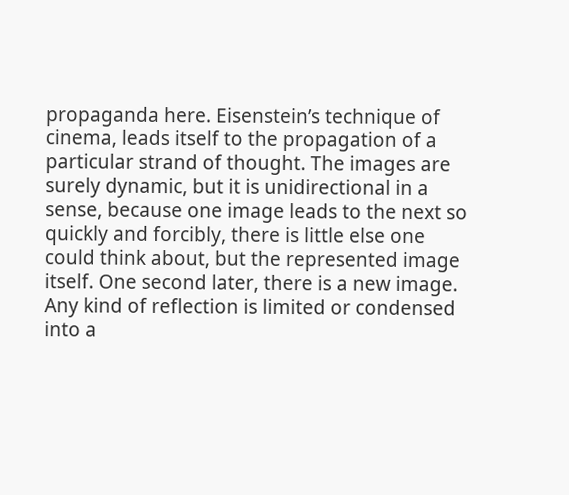propaganda here. Eisenstein’s technique of cinema, leads itself to the propagation of a particular strand of thought. The images are surely dynamic, but it is unidirectional in a sense, because one image leads to the next so quickly and forcibly, there is little else one could think about, but the represented image itself. One second later, there is a new image. Any kind of reflection is limited or condensed into a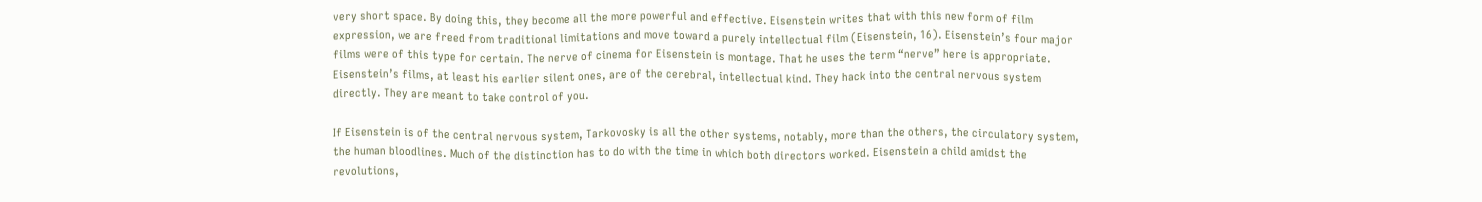very short space. By doing this, they become all the more powerful and effective. Eisenstein writes that with this new form of film expression, we are freed from traditional limitations and move toward a purely intellectual film (Eisenstein, 16). Eisenstein’s four major films were of this type for certain. The nerve of cinema for Eisenstein is montage. That he uses the term “nerve” here is appropriate. Eisenstein’s films, at least his earlier silent ones, are of the cerebral, intellectual kind. They hack into the central nervous system directly. They are meant to take control of you.

If Eisenstein is of the central nervous system, Tarkovosky is all the other systems, notably, more than the others, the circulatory system, the human bloodlines. Much of the distinction has to do with the time in which both directors worked. Eisenstein a child amidst the revolutions,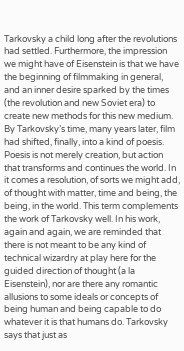Tarkovsky a child long after the revolutions had settled. Furthermore, the impression we might have of Eisenstein is that we have the beginning of filmmaking in general, and an inner desire sparked by the times (the revolution and new Soviet era) to create new methods for this new medium. By Tarkovsky’s time, many years later, film had shifted, finally, into a kind of poesis. Poesis is not merely creation, but action that transforms and continues the world. In it comes a resolution, of sorts we might add, of thought with matter, time and being, the being, in the world. This term complements the work of Tarkovsky well. In his work, again and again, we are reminded that there is not meant to be any kind of technical wizardry at play here for the guided direction of thought (a la Eisenstein), nor are there any romantic allusions to some ideals or concepts of being human and being capable to do whatever it is that humans do. Tarkovsky says that just as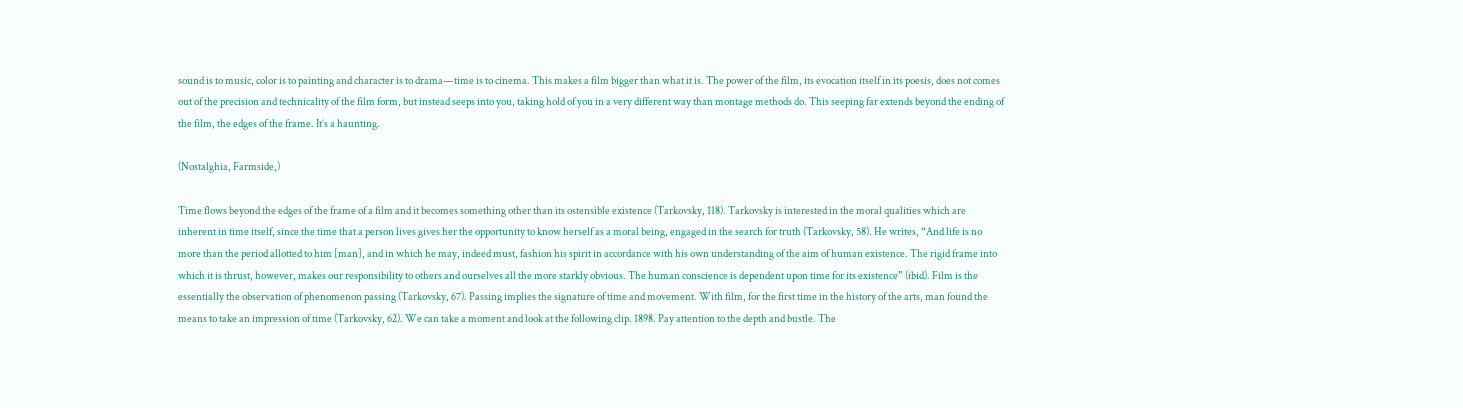sound is to music, color is to painting and character is to drama—time is to cinema. This makes a film bigger than what it is. The power of the film, its evocation itself in its poesis, does not comes out of the precision and technicality of the film form, but instead seeps into you, taking hold of you in a very different way than montage methods do. This seeping far extends beyond the ending of the film, the edges of the frame. It’s a haunting.

(Nostalghia, Farmside,)

Time flows beyond the edges of the frame of a film and it becomes something other than its ostensible existence (Tarkovsky, 118). Tarkovsky is interested in the moral qualities which are inherent in time itself, since the time that a person lives gives her the opportunity to know herself as a moral being, engaged in the search for truth (Tarkovsky, 58). He writes, “And life is no more than the period allotted to him [man], and in which he may, indeed must, fashion his spirit in accordance with his own understanding of the aim of human existence. The rigid frame into which it is thrust, however, makes our responsibility to others and ourselves all the more starkly obvious. The human conscience is dependent upon time for its existence” (ibid). Film is the essentially the observation of phenomenon passing (Tarkovsky, 67). Passing implies the signature of time and movement. With film, for the first time in the history of the arts, man found the means to take an impression of time (Tarkovsky, 62). We can take a moment and look at the following clip. 1898. Pay attention to the depth and bustle. The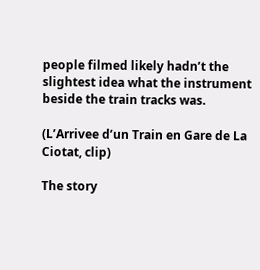people filmed likely hadn’t the slightest idea what the instrument beside the train tracks was.

(L’Arrivee d’un Train en Gare de La Ciotat, clip)

The story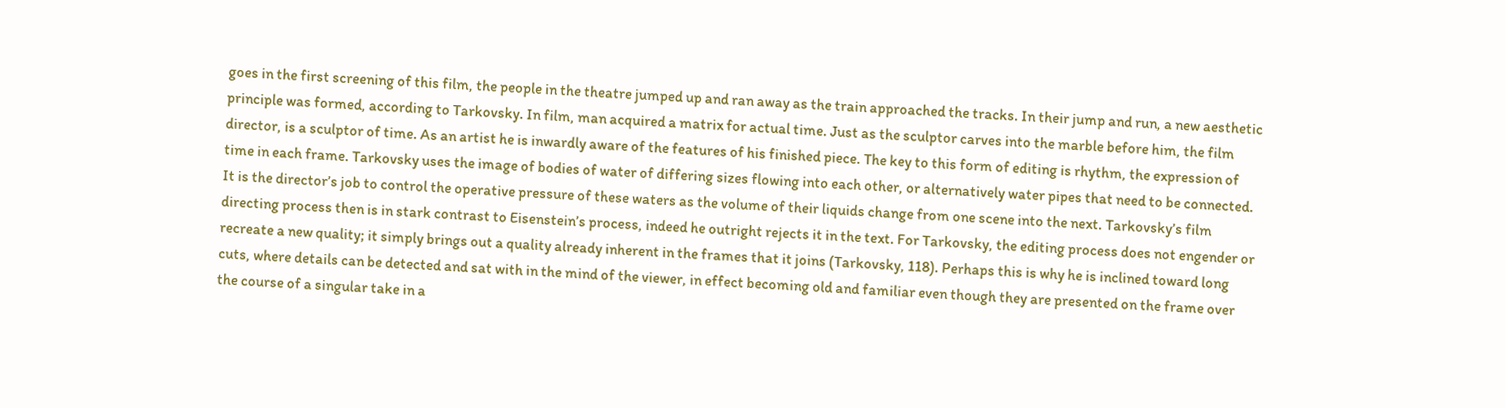goes in the first screening of this film, the people in the theatre jumped up and ran away as the train approached the tracks. In their jump and run, a new aesthetic principle was formed, according to Tarkovsky. In film, man acquired a matrix for actual time. Just as the sculptor carves into the marble before him, the film director, is a sculptor of time. As an artist he is inwardly aware of the features of his finished piece. The key to this form of editing is rhythm, the expression of time in each frame. Tarkovsky uses the image of bodies of water of differing sizes flowing into each other, or alternatively water pipes that need to be connected. It is the director’s job to control the operative pressure of these waters as the volume of their liquids change from one scene into the next. Tarkovsky’s film directing process then is in stark contrast to Eisenstein’s process, indeed he outright rejects it in the text. For Tarkovsky, the editing process does not engender or recreate a new quality; it simply brings out a quality already inherent in the frames that it joins (Tarkovsky, 118). Perhaps this is why he is inclined toward long cuts, where details can be detected and sat with in the mind of the viewer, in effect becoming old and familiar even though they are presented on the frame over the course of a singular take in a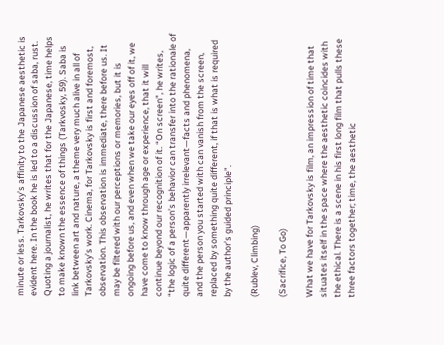minute or less. Tarkovsky’s affinity to the Japanese aesthetic is evident here. In the book he is led to a discussion of saba, rust. Quoting a journalist, he writes that for the Japanese, time helps to make known the essence of things (Tarkvosky, 59). Saba is link between art and nature, a theme very much alive in all of Tarkovsky’s work. Cinema, for Tarkovsky is first and foremost, observation. This observation is immediate, there before us. It may be filtered with our perceptions or memories, but it is ongoing before us, and even when we take our eyes off of it, we have come to know through age or experience, that it will continue beyond our recognition of it. “On screen”, he writes, “the logic of a person’s behavior can transfer into the rationale of quite different—apparently irrelevant—facts and phenomena, and the person you started with can vanish from the screen, replaced by something quite different, if that is what is required by the author’s guided principle”.

(Rublev, Climbing)

(Sacrifice, To Go)

What we have for Tarkovsky is film, an impression of time that situates itself in the space where the aesthetic coincides with the ethical. There is a scene in his first long film that pulls these three factors together; time, the aesthetic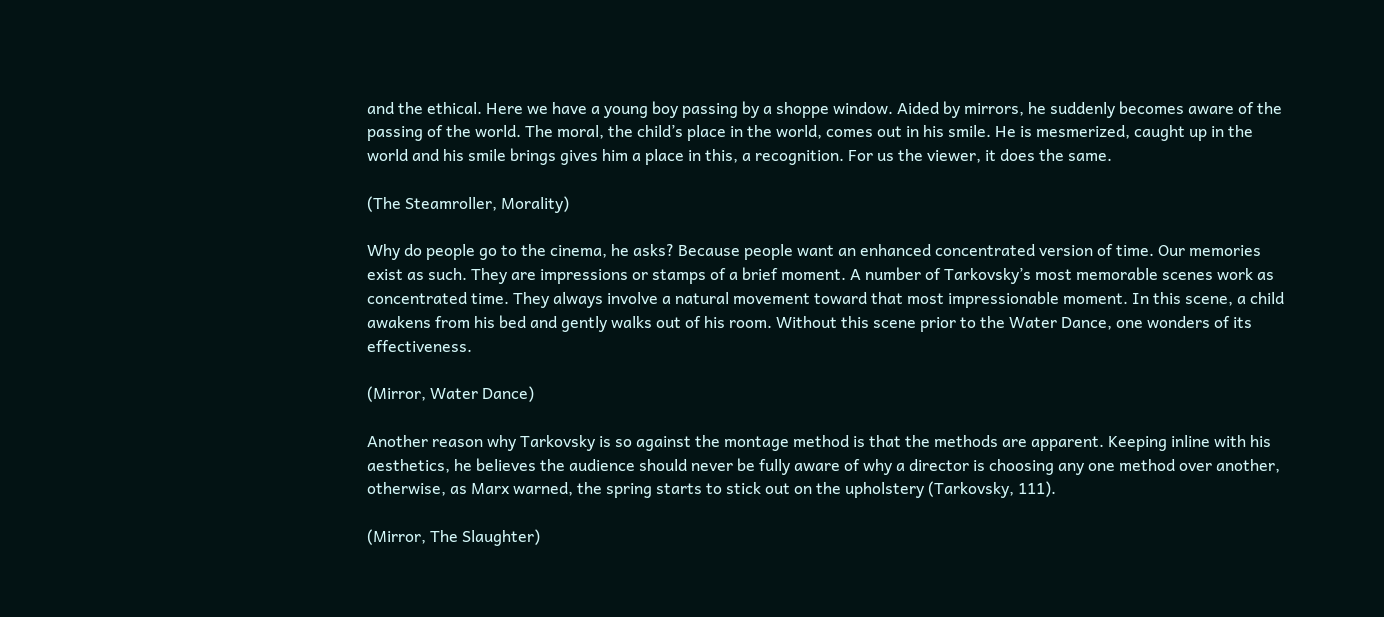and the ethical. Here we have a young boy passing by a shoppe window. Aided by mirrors, he suddenly becomes aware of the passing of the world. The moral, the child’s place in the world, comes out in his smile. He is mesmerized, caught up in the world and his smile brings gives him a place in this, a recognition. For us the viewer, it does the same.

(The Steamroller, Morality)

Why do people go to the cinema, he asks? Because people want an enhanced concentrated version of time. Our memories exist as such. They are impressions or stamps of a brief moment. A number of Tarkovsky’s most memorable scenes work as concentrated time. They always involve a natural movement toward that most impressionable moment. In this scene, a child awakens from his bed and gently walks out of his room. Without this scene prior to the Water Dance, one wonders of its effectiveness.

(Mirror, Water Dance)

Another reason why Tarkovsky is so against the montage method is that the methods are apparent. Keeping inline with his aesthetics, he believes the audience should never be fully aware of why a director is choosing any one method over another, otherwise, as Marx warned, the spring starts to stick out on the upholstery (Tarkovsky, 111).

(Mirror, The Slaughter)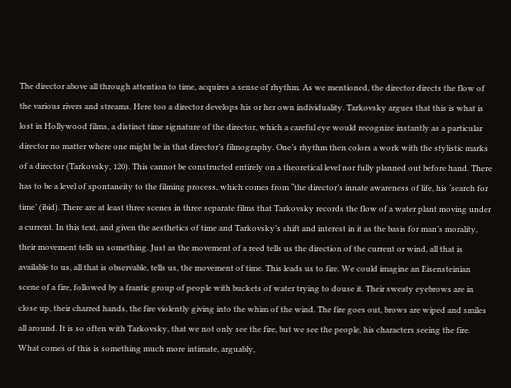The director above all through attention to time, acquires a sense of rhythm. As we mentioned, the director directs the flow of the various rivers and streams. Here too a director develops his or her own individuality. Tarkovsky argues that this is what is lost in Hollywood films, a distinct time signature of the director, which a careful eye would recognize instantly as a particular director no matter where one might be in that director’s filmography. One’s rhythm then colors a work with the stylistic marks of a director (Tarkovsky, 120). This cannot be constructed entirely on a theoretical level nor fully planned out before hand. There has to be a level of spontaneity to the filming process, which comes from “the director’s innate awareness of life, his ‘search for time’ (ibid). There are at least three scenes in three separate films that Tarkovsky records the flow of a water plant moving under a current. In this text, and given the aesthetics of time and Tarkovsky’s shift and interest in it as the basis for man’s morality, their movement tells us something. Just as the movement of a reed tells us the direction of the current or wind, all that is available to us, all that is observable, tells us, the movement of time. This leads us to fire. We could imagine an Eisensteinian scene of a fire, followed by a frantic group of people with buckets of water trying to douse it. Their sweaty eyebrows are in close up, their charred hands, the fire violently giving into the whim of the wind. The fire goes out, brows are wiped and smiles all around. It is so often with Tarkovsky, that we not only see the fire, but we see the people, his characters seeing the fire. What comes of this is something much more intimate, arguably,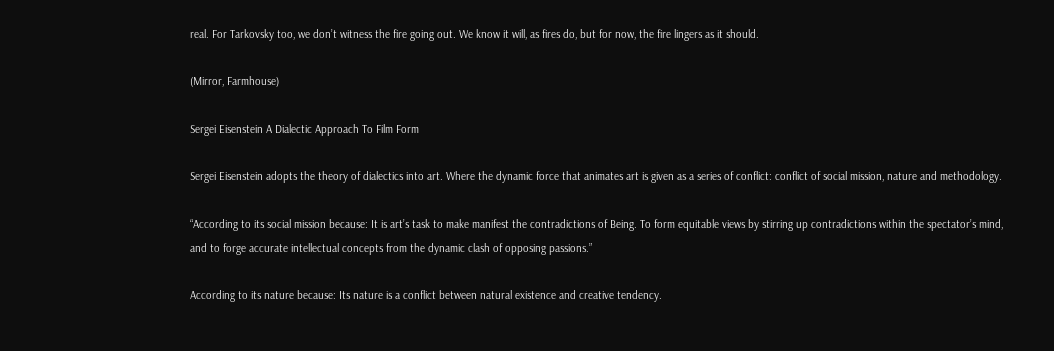real. For Tarkovsky too, we don’t witness the fire going out. We know it will, as fires do, but for now, the fire lingers as it should.

(Mirror, Farmhouse)

Sergei Eisenstein A Dialectic Approach To Film Form

Sergei Eisenstein adopts the theory of dialectics into art. Where the dynamic force that animates art is given as a series of conflict: conflict of social mission, nature and methodology.

“According to its social mission because: It is art’s task to make manifest the contradictions of Being. To form equitable views by stirring up contradictions within the spectator’s mind, and to forge accurate intellectual concepts from the dynamic clash of opposing passions.”

According to its nature because: Its nature is a conflict between natural existence and creative tendency.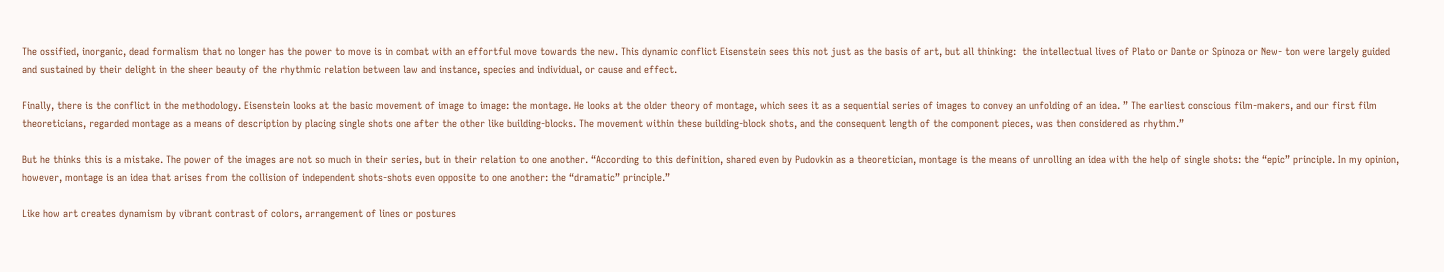The ossified, inorganic, dead formalism that no longer has the power to move is in combat with an effortful move towards the new. This dynamic conflict Eisenstein sees this not just as the basis of art, but all thinking:  the intellectual lives of Plato or Dante or Spinoza or New- ton were largely guided and sustained by their delight in the sheer beauty of the rhythmic relation between law and instance, species and individual, or cause and effect.

Finally, there is the conflict in the methodology. Eisenstein looks at the basic movement of image to image: the montage. He looks at the older theory of montage, which sees it as a sequential series of images to convey an unfolding of an idea. ” The earliest conscious film-makers, and our first film theoreticians, regarded montage as a means of description by placing single shots one after the other like building-blocks. The movement within these building-block shots, and the consequent length of the component pieces, was then considered as rhythm.”

But he thinks this is a mistake. The power of the images are not so much in their series, but in their relation to one another. “According to this definition, shared even by Pudovkin as a theoretician, montage is the means of unrolling an idea with the help of single shots: the “epic” principle. In my opinion, however, montage is an idea that arises from the collision of independent shots-shots even opposite to one another: the “dramatic” principle.”

Like how art creates dynamism by vibrant contrast of colors, arrangement of lines or postures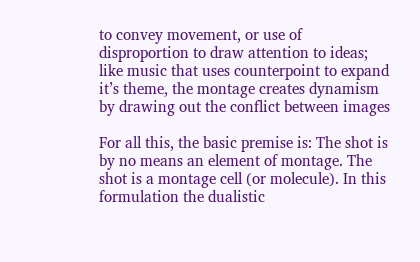to convey movement, or use of disproportion to draw attention to ideas; like music that uses counterpoint to expand it’s theme, the montage creates dynamism by drawing out the conflict between images

For all this, the basic premise is: The shot is by no means an element of montage. The shot is a montage cell (or molecule). In this formulation the dualistic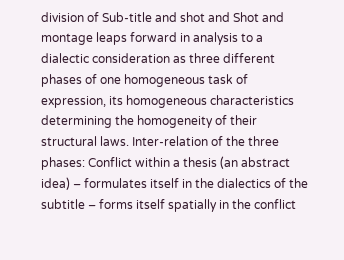division of Sub-title and shot and Shot and montage leaps forward in analysis to a dialectic consideration as three different phases of one homogeneous task of expression, its homogeneous characteristics determining the homogeneity of their structural laws. Inter-relation of the three phases: Conflict within a thesis (an abstract idea) – formulates itself in the dialectics of the subtitle – forms itself spatially in the conflict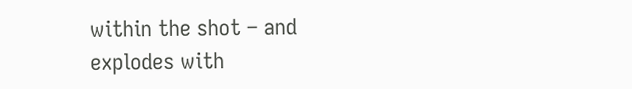within the shot – and explodes with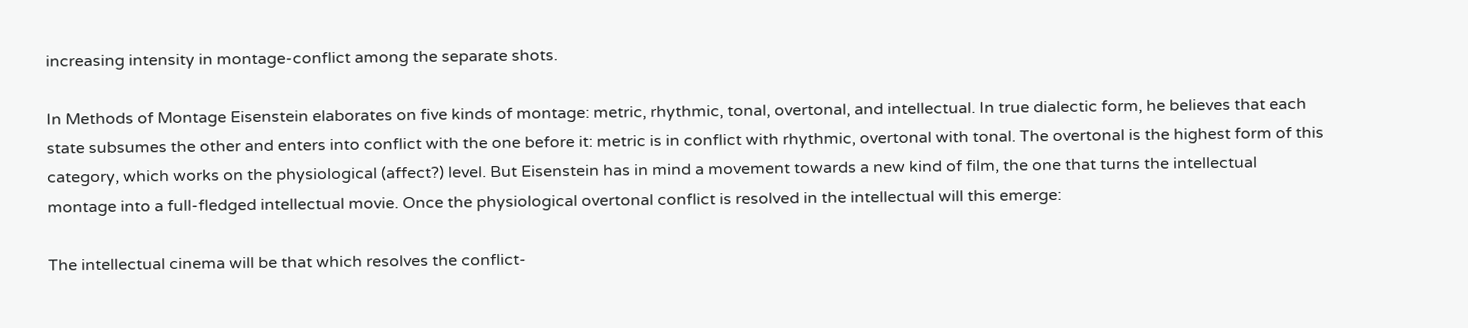increasing intensity in montage-conflict among the separate shots.

In Methods of Montage Eisenstein elaborates on five kinds of montage: metric, rhythmic, tonal, overtonal, and intellectual. In true dialectic form, he believes that each state subsumes the other and enters into conflict with the one before it: metric is in conflict with rhythmic, overtonal with tonal. The overtonal is the highest form of this category, which works on the physiological (affect?) level. But Eisenstein has in mind a movement towards a new kind of film, the one that turns the intellectual montage into a full-fledged intellectual movie. Once the physiological overtonal conflict is resolved in the intellectual will this emerge:

The intellectual cinema will be that which resolves the conflict-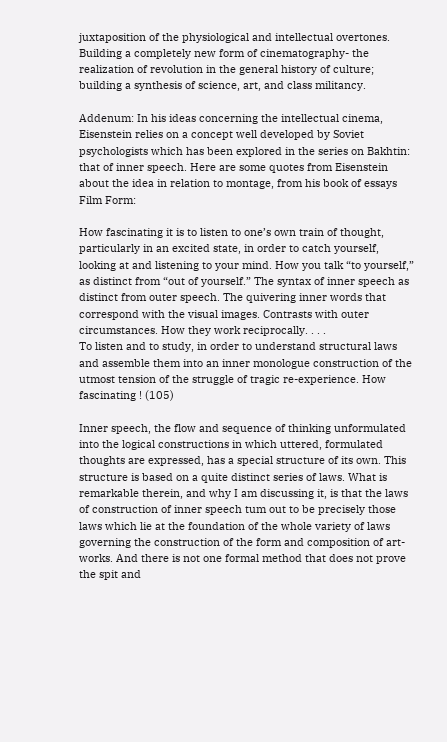juxtaposition of the physiological and intellectual overtones. Building a completely new form of cinematography- the realization of revolution in the general history of culture; building a synthesis of science, art, and class militancy.

Addenum: In his ideas concerning the intellectual cinema, Eisenstein relies on a concept well developed by Soviet psychologists which has been explored in the series on Bakhtin: that of inner speech. Here are some quotes from Eisenstein about the idea in relation to montage, from his book of essays Film Form:

How fascinating it is to listen to one’s own train of thought, particularly in an excited state, in order to catch yourself, looking at and listening to your mind. How you talk “to yourself,” as distinct from “out of yourself.” The syntax of inner speech as distinct from outer speech. The quivering inner words that correspond with the visual images. Contrasts with outer circumstances. How they work reciprocally. . . .
To listen and to study, in order to understand structural laws and assemble them into an inner monologue construction of the utmost tension of the struggle of tragic re-experience. How fascinating ! (105)

Inner speech, the flow and sequence of thinking unformulated into the logical constructions in which uttered, formulated thoughts are expressed, has a special structure of its own. This structure is based on a quite distinct series of laws. What is remarkable therein, and why I am discussing it, is that the laws of construction of inner speech tum out to be precisely those laws which lie at the foundation of the whole variety of laws governing the construction of the form and composition of art-works. And there is not one formal method that does not prove the spit and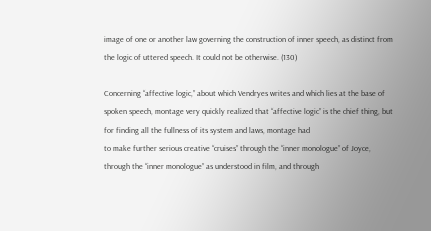image of one or another law governing the construction of inner speech, as distinct from the logic of uttered speech. It could not be otherwise. (130)

Concerning “affective logic,” about which Vendryes writes and which lies at the base of spoken speech, montage very quickly realized that “affective logic” is the chief thing, but for finding all the fullness of its system and laws, montage had
to make further serious creative “cruises” through the “inner monologue” of Joyce, through the “inner monologue” as understood in film, and through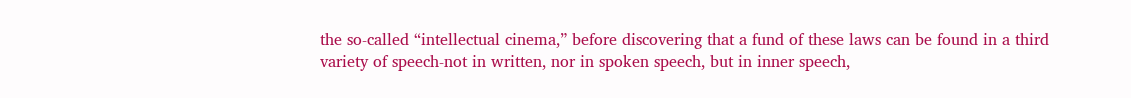the so-called “intellectual cinema,” before discovering that a fund of these laws can be found in a third variety of speech-not in written, nor in spoken speech, but in inner speech,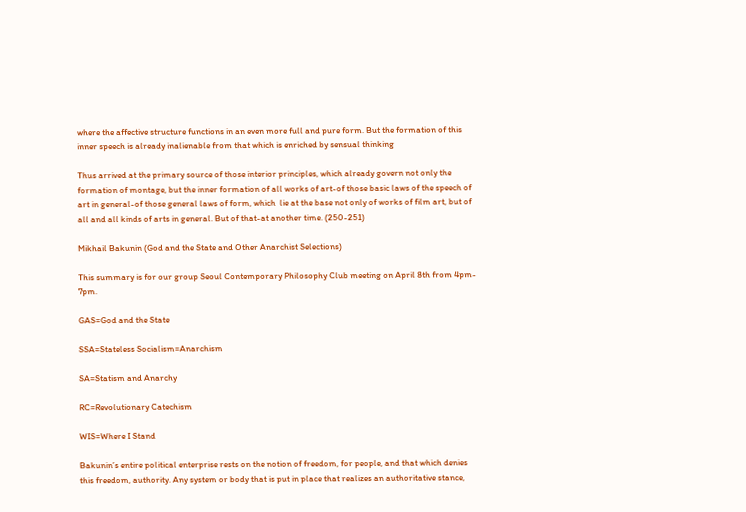where the affective structure functions in an even more full and pure form. But the formation of this inner speech is already inalienable from that which is enriched by sensual thinking

Thus arrived at the primary source of those interior principles, which already govern not only the formation of montage, but the inner formation of all works of art-of those basic laws of the speech of art in general-of those general laws of form, which  lie at the base not only of works of film art, but of all and all kinds of arts in general. But of that-at another time. (250-251)

Mikhail Bakunin (God and the State and Other Anarchist Selections)

This summary is for our group Seoul Contemporary Philosophy Club meeting on April 8th from 4pm- 7pm.

GAS=God and the State

SSA=Stateless Socialism=Anarchism

SA=Statism and Anarchy

RC=Revolutionary Catechism

WIS=Where I Stand

Bakunin’s entire political enterprise rests on the notion of freedom, for people, and that which denies this freedom, authority. Any system or body that is put in place that realizes an authoritative stance,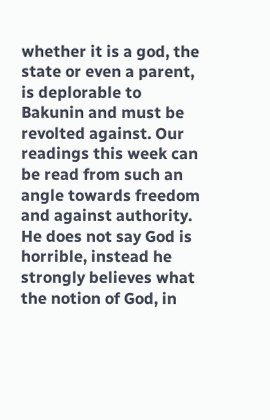whether it is a god, the state or even a parent, is deplorable to Bakunin and must be revolted against. Our readings this week can be read from such an angle towards freedom and against authority. He does not say God is horrible, instead he strongly believes what the notion of God, in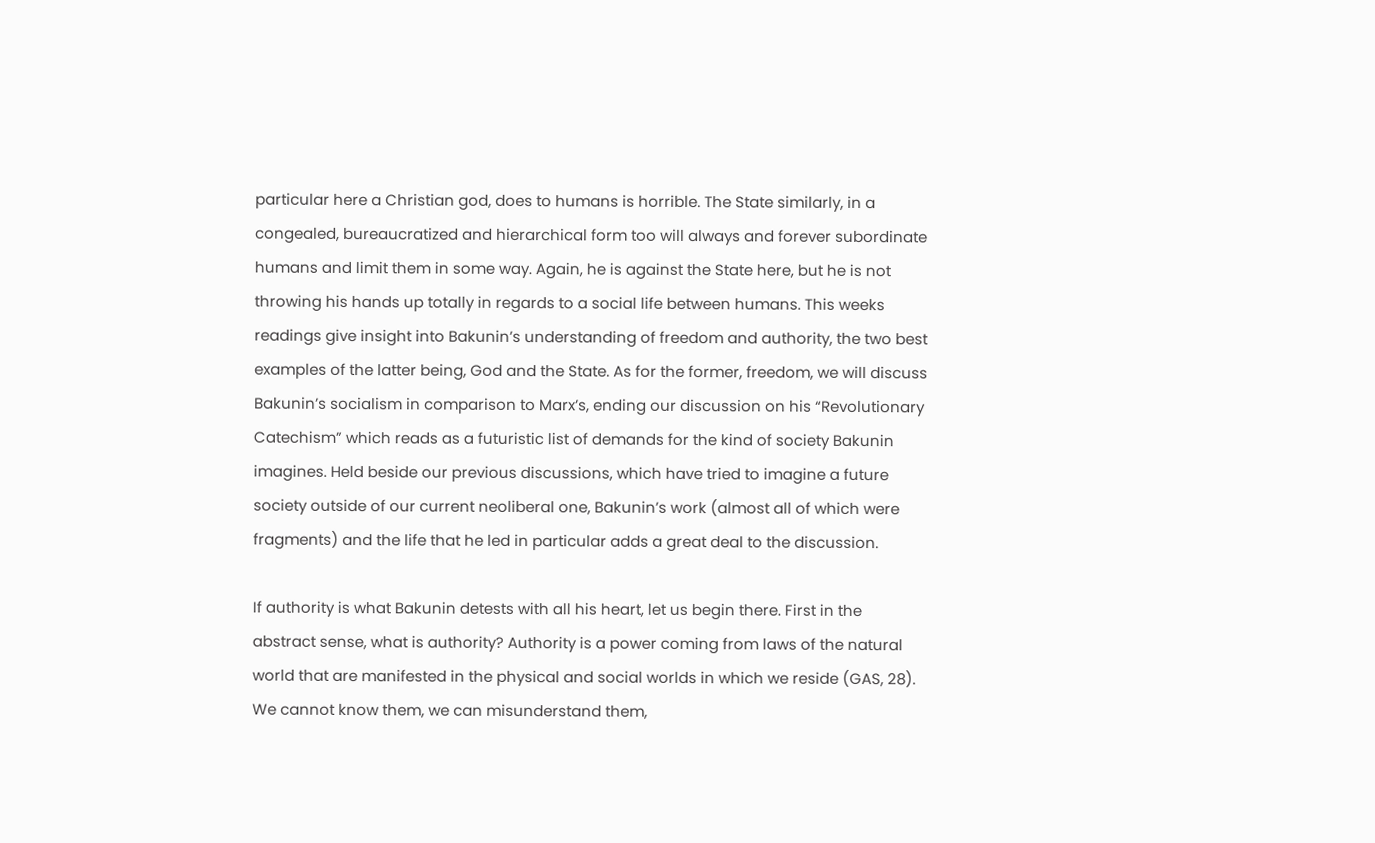particular here a Christian god, does to humans is horrible. The State similarly, in a congealed, bureaucratized and hierarchical form too will always and forever subordinate humans and limit them in some way. Again, he is against the State here, but he is not throwing his hands up totally in regards to a social life between humans. This weeks readings give insight into Bakunin’s understanding of freedom and authority, the two best examples of the latter being, God and the State. As for the former, freedom, we will discuss Bakunin’s socialism in comparison to Marx’s, ending our discussion on his “Revolutionary Catechism” which reads as a futuristic list of demands for the kind of society Bakunin imagines. Held beside our previous discussions, which have tried to imagine a future society outside of our current neoliberal one, Bakunin’s work (almost all of which were fragments) and the life that he led in particular adds a great deal to the discussion.

If authority is what Bakunin detests with all his heart, let us begin there. First in the abstract sense, what is authority? Authority is a power coming from laws of the natural world that are manifested in the physical and social worlds in which we reside (GAS, 28). We cannot know them, we can misunderstand them,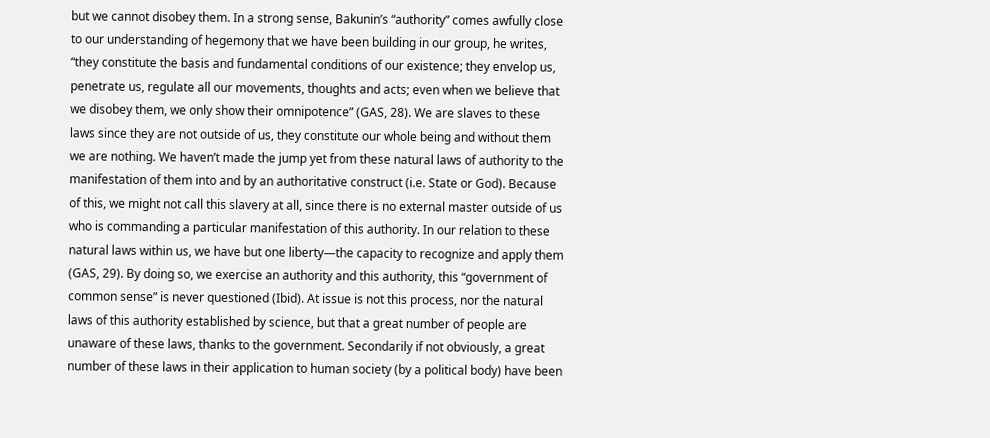but we cannot disobey them. In a strong sense, Bakunin’s “authority” comes awfully close to our understanding of hegemony that we have been building in our group, he writes, “they constitute the basis and fundamental conditions of our existence; they envelop us, penetrate us, regulate all our movements, thoughts and acts; even when we believe that we disobey them, we only show their omnipotence” (GAS, 28). We are slaves to these laws since they are not outside of us, they constitute our whole being and without them we are nothing. We haven’t made the jump yet from these natural laws of authority to the manifestation of them into and by an authoritative construct (i.e. State or God). Because of this, we might not call this slavery at all, since there is no external master outside of us who is commanding a particular manifestation of this authority. In our relation to these natural laws within us, we have but one liberty—the capacity to recognize and apply them (GAS, 29). By doing so, we exercise an authority and this authority, this “government of common sense” is never questioned (Ibid). At issue is not this process, nor the natural laws of this authority established by science, but that a great number of people are unaware of these laws, thanks to the government. Secondarily if not obviously, a great number of these laws in their application to human society (by a political body) have been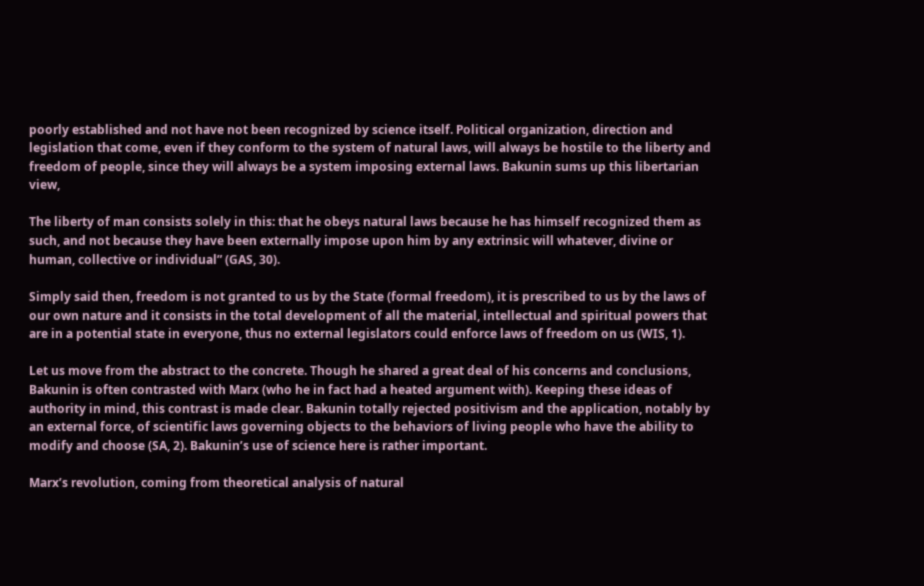poorly established and not have not been recognized by science itself. Political organization, direction and legislation that come, even if they conform to the system of natural laws, will always be hostile to the liberty and freedom of people, since they will always be a system imposing external laws. Bakunin sums up this libertarian view,

The liberty of man consists solely in this: that he obeys natural laws because he has himself recognized them as such, and not because they have been externally impose upon him by any extrinsic will whatever, divine or human, collective or individual” (GAS, 30).

Simply said then, freedom is not granted to us by the State (formal freedom), it is prescribed to us by the laws of our own nature and it consists in the total development of all the material, intellectual and spiritual powers that are in a potential state in everyone, thus no external legislators could enforce laws of freedom on us (WIS, 1).

Let us move from the abstract to the concrete. Though he shared a great deal of his concerns and conclusions, Bakunin is often contrasted with Marx (who he in fact had a heated argument with). Keeping these ideas of authority in mind, this contrast is made clear. Bakunin totally rejected positivism and the application, notably by an external force, of scientific laws governing objects to the behaviors of living people who have the ability to modify and choose (SA, 2). Bakunin’s use of science here is rather important.

Marx’s revolution, coming from theoretical analysis of natural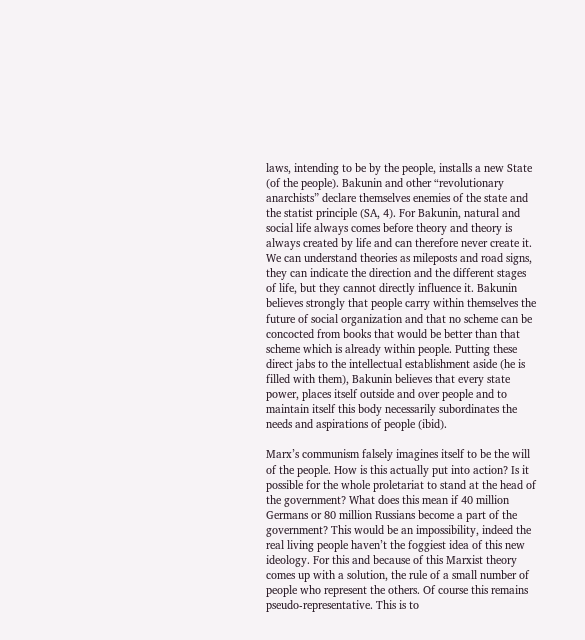laws, intending to be by the people, installs a new State (of the people). Bakunin and other “revolutionary anarchists” declare themselves enemies of the state and the statist principle (SA, 4). For Bakunin, natural and social life always comes before theory and theory is always created by life and can therefore never create it. We can understand theories as mileposts and road signs, they can indicate the direction and the different stages of life, but they cannot directly influence it. Bakunin believes strongly that people carry within themselves the future of social organization and that no scheme can be concocted from books that would be better than that scheme which is already within people. Putting these direct jabs to the intellectual establishment aside (he is filled with them), Bakunin believes that every state power, places itself outside and over people and to maintain itself this body necessarily subordinates the needs and aspirations of people (ibid).

Marx’s communism falsely imagines itself to be the will of the people. How is this actually put into action? Is it possible for the whole proletariat to stand at the head of the government? What does this mean if 40 million Germans or 80 million Russians become a part of the government? This would be an impossibility, indeed the real living people haven’t the foggiest idea of this new ideology. For this and because of this Marxist theory comes up with a solution, the rule of a small number of people who represent the others. Of course this remains pseudo-representative. This is to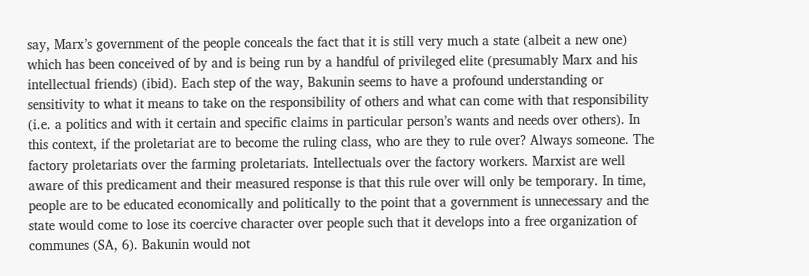say, Marx’s government of the people conceals the fact that it is still very much a state (albeit a new one) which has been conceived of by and is being run by a handful of privileged elite (presumably Marx and his intellectual friends) (ibid). Each step of the way, Bakunin seems to have a profound understanding or sensitivity to what it means to take on the responsibility of others and what can come with that responsibility (i.e. a politics and with it certain and specific claims in particular person’s wants and needs over others). In this context, if the proletariat are to become the ruling class, who are they to rule over? Always someone. The factory proletariats over the farming proletariats. Intellectuals over the factory workers. Marxist are well aware of this predicament and their measured response is that this rule over will only be temporary. In time, people are to be educated economically and politically to the point that a government is unnecessary and the state would come to lose its coercive character over people such that it develops into a free organization of communes (SA, 6). Bakunin would not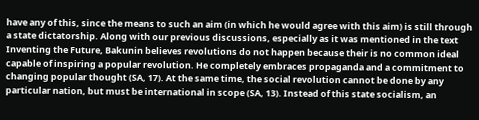have any of this, since the means to such an aim (in which he would agree with this aim) is still through a state dictatorship. Along with our previous discussions, especially as it was mentioned in the text Inventing the Future, Bakunin believes revolutions do not happen because their is no common ideal capable of inspiring a popular revolution. He completely embraces propaganda and a commitment to changing popular thought (SA, 17). At the same time, the social revolution cannot be done by any particular nation, but must be international in scope (SA, 13). Instead of this state socialism, an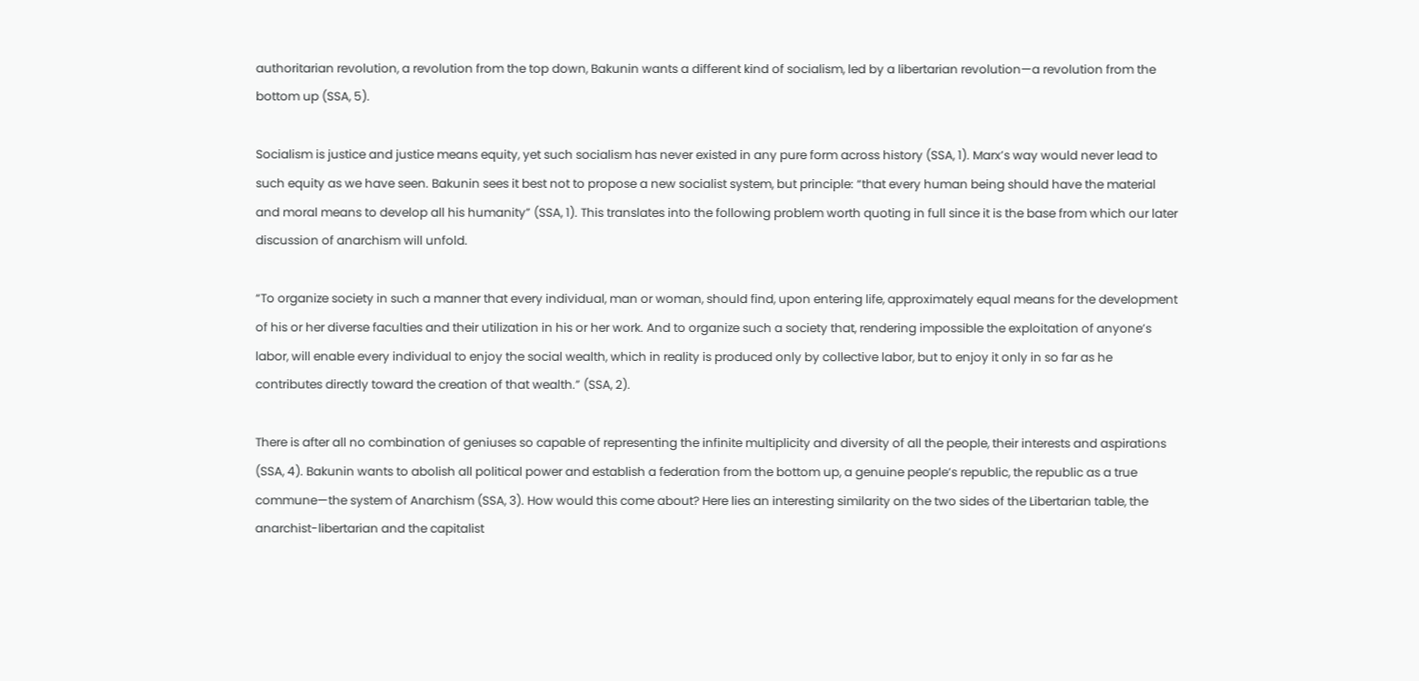authoritarian revolution, a revolution from the top down, Bakunin wants a different kind of socialism, led by a libertarian revolution—a revolution from the bottom up (SSA, 5).

Socialism is justice and justice means equity, yet such socialism has never existed in any pure form across history (SSA, 1). Marx’s way would never lead to such equity as we have seen. Bakunin sees it best not to propose a new socialist system, but principle: “that every human being should have the material and moral means to develop all his humanity” (SSA, 1). This translates into the following problem worth quoting in full since it is the base from which our later discussion of anarchism will unfold.

“To organize society in such a manner that every individual, man or woman, should find, upon entering life, approximately equal means for the development of his or her diverse faculties and their utilization in his or her work. And to organize such a society that, rendering impossible the exploitation of anyone’s labor, will enable every individual to enjoy the social wealth, which in reality is produced only by collective labor, but to enjoy it only in so far as he contributes directly toward the creation of that wealth.” (SSA, 2).

There is after all no combination of geniuses so capable of representing the infinite multiplicity and diversity of all the people, their interests and aspirations (SSA, 4). Bakunin wants to abolish all political power and establish a federation from the bottom up, a genuine people’s republic, the republic as a true commune—the system of Anarchism (SSA, 3). How would this come about? Here lies an interesting similarity on the two sides of the Libertarian table, the anarchist-libertarian and the capitalist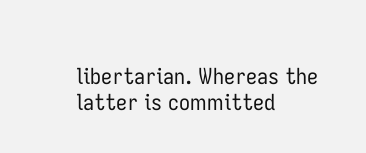libertarian. Whereas the latter is committed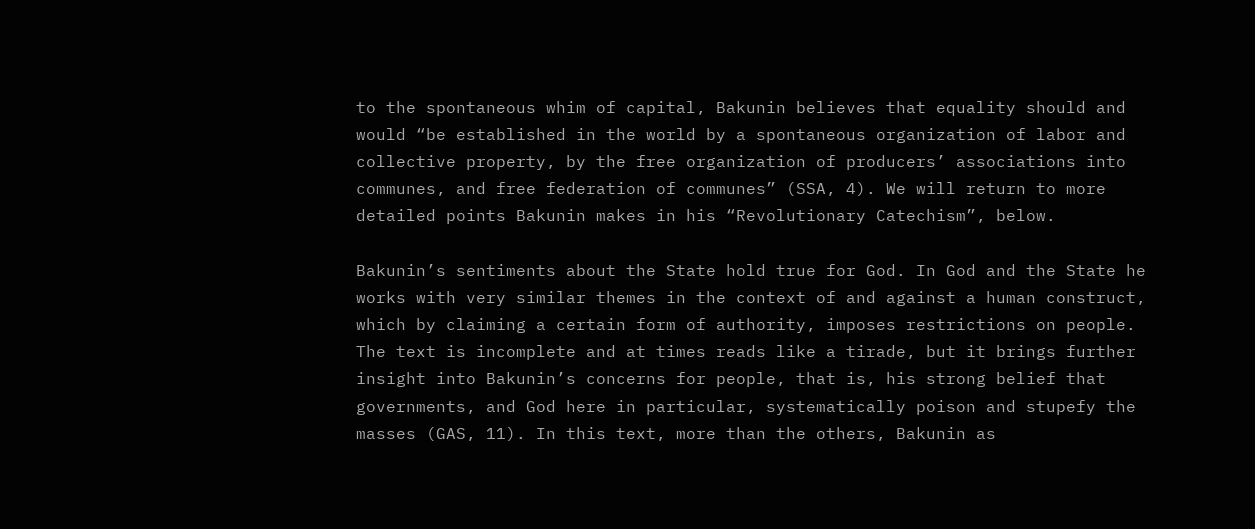to the spontaneous whim of capital, Bakunin believes that equality should and would “be established in the world by a spontaneous organization of labor and collective property, by the free organization of producers’ associations into communes, and free federation of communes” (SSA, 4). We will return to more detailed points Bakunin makes in his “Revolutionary Catechism”, below.

Bakunin’s sentiments about the State hold true for God. In God and the State he works with very similar themes in the context of and against a human construct, which by claiming a certain form of authority, imposes restrictions on people. The text is incomplete and at times reads like a tirade, but it brings further insight into Bakunin’s concerns for people, that is, his strong belief that governments, and God here in particular, systematically poison and stupefy the masses (GAS, 11). In this text, more than the others, Bakunin as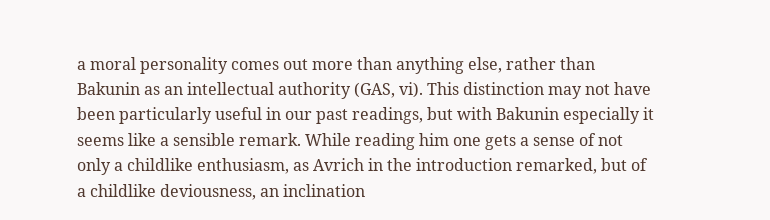a moral personality comes out more than anything else, rather than Bakunin as an intellectual authority (GAS, vi). This distinction may not have been particularly useful in our past readings, but with Bakunin especially it seems like a sensible remark. While reading him one gets a sense of not only a childlike enthusiasm, as Avrich in the introduction remarked, but of a childlike deviousness, an inclination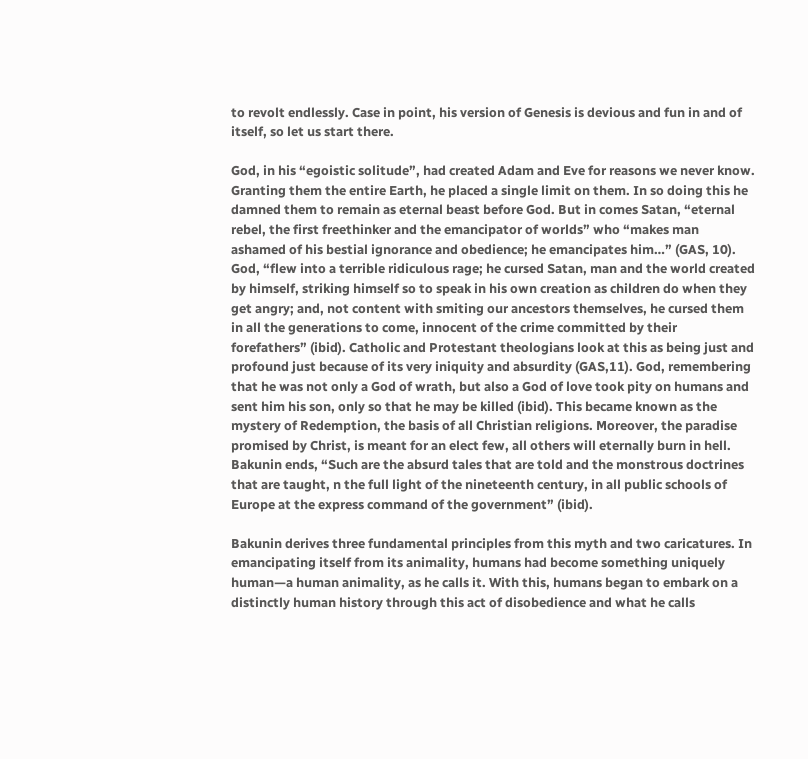to revolt endlessly. Case in point, his version of Genesis is devious and fun in and of itself, so let us start there.

God, in his “egoistic solitude”, had created Adam and Eve for reasons we never know. Granting them the entire Earth, he placed a single limit on them. In so doing this he damned them to remain as eternal beast before God. But in comes Satan, “eternal rebel, the first freethinker and the emancipator of worlds” who “makes man ashamed of his bestial ignorance and obedience; he emancipates him…” (GAS, 10). God, “flew into a terrible ridiculous rage; he cursed Satan, man and the world created by himself, striking himself so to speak in his own creation as children do when they get angry; and, not content with smiting our ancestors themselves, he cursed them in all the generations to come, innocent of the crime committed by their forefathers” (ibid). Catholic and Protestant theologians look at this as being just and profound just because of its very iniquity and absurdity (GAS,11). God, remembering that he was not only a God of wrath, but also a God of love took pity on humans and sent him his son, only so that he may be killed (ibid). This became known as the mystery of Redemption, the basis of all Christian religions. Moreover, the paradise promised by Christ, is meant for an elect few, all others will eternally burn in hell. Bakunin ends, “Such are the absurd tales that are told and the monstrous doctrines that are taught, n the full light of the nineteenth century, in all public schools of Europe at the express command of the government” (ibid).

Bakunin derives three fundamental principles from this myth and two caricatures. In emancipating itself from its animality, humans had become something uniquely human—a human animality, as he calls it. With this, humans began to embark on a distinctly human history through this act of disobedience and what he calls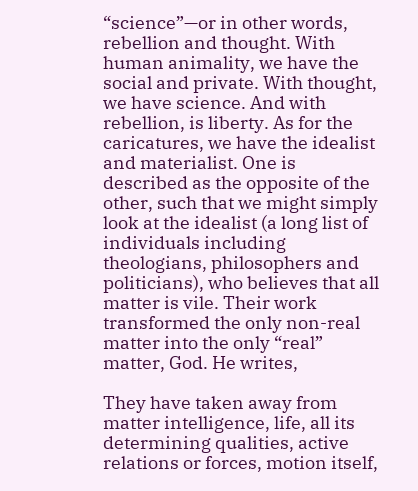“science”—or in other words, rebellion and thought. With human animality, we have the social and private. With thought, we have science. And with rebellion, is liberty. As for the caricatures, we have the idealist and materialist. One is described as the opposite of the other, such that we might simply look at the idealist (a long list of individuals including theologians, philosophers and politicians), who believes that all matter is vile. Their work transformed the only non-real matter into the only “real” matter, God. He writes,

They have taken away from matter intelligence, life, all its determining qualities, active relations or forces, motion itself,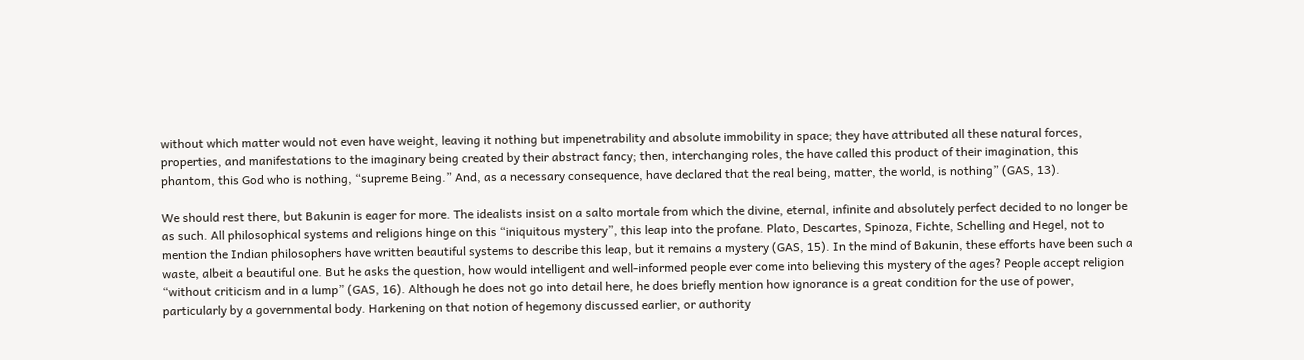without which matter would not even have weight, leaving it nothing but impenetrability and absolute immobility in space; they have attributed all these natural forces, properties, and manifestations to the imaginary being created by their abstract fancy; then, interchanging roles, the have called this product of their imagination, this phantom, this God who is nothing, “supreme Being.” And, as a necessary consequence, have declared that the real being, matter, the world, is nothing” (GAS, 13).

We should rest there, but Bakunin is eager for more. The idealists insist on a salto mortale from which the divine, eternal, infinite and absolutely perfect decided to no longer be as such. All philosophical systems and religions hinge on this “iniquitous mystery”, this leap into the profane. Plato, Descartes, Spinoza, Fichte, Schelling and Hegel, not to mention the Indian philosophers have written beautiful systems to describe this leap, but it remains a mystery (GAS, 15). In the mind of Bakunin, these efforts have been such a waste, albeit a beautiful one. But he asks the question, how would intelligent and well-informed people ever come into believing this mystery of the ages? People accept religion “without criticism and in a lump” (GAS, 16). Although he does not go into detail here, he does briefly mention how ignorance is a great condition for the use of power, particularly by a governmental body. Harkening on that notion of hegemony discussed earlier, or authority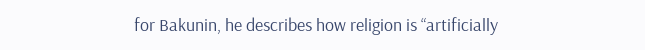for Bakunin, he describes how religion is “artificially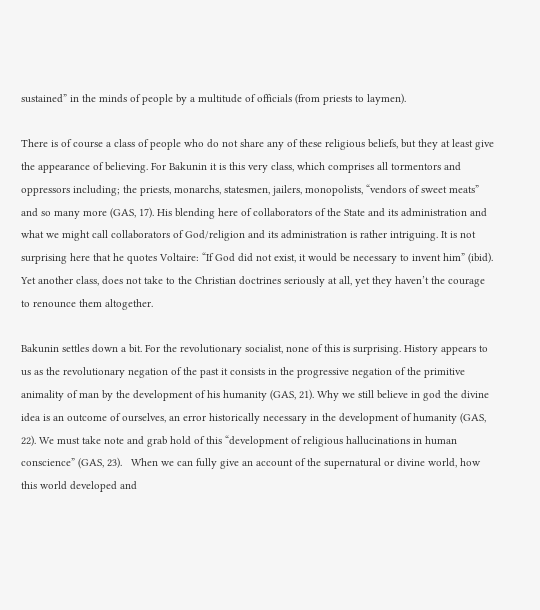sustained” in the minds of people by a multitude of officials (from priests to laymen).

There is of course a class of people who do not share any of these religious beliefs, but they at least give the appearance of believing. For Bakunin it is this very class, which comprises all tormentors and oppressors including; the priests, monarchs, statesmen, jailers, monopolists, “vendors of sweet meats” and so many more (GAS, 17). His blending here of collaborators of the State and its administration and what we might call collaborators of God/religion and its administration is rather intriguing. It is not surprising here that he quotes Voltaire: “If God did not exist, it would be necessary to invent him” (ibid). Yet another class, does not take to the Christian doctrines seriously at all, yet they haven’t the courage to renounce them altogether.

Bakunin settles down a bit. For the revolutionary socialist, none of this is surprising. History appears to us as the revolutionary negation of the past it consists in the progressive negation of the primitive animality of man by the development of his humanity (GAS, 21). Why we still believe in god the divine idea is an outcome of ourselves, an error historically necessary in the development of humanity (GAS, 22). We must take note and grab hold of this “development of religious hallucinations in human conscience” (GAS, 23).   When we can fully give an account of the supernatural or divine world, how this world developed and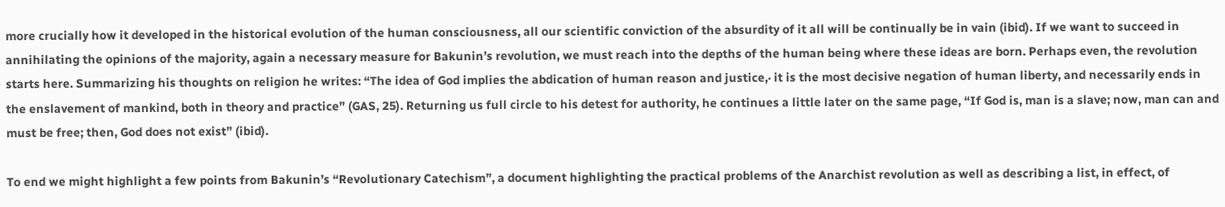more crucially how it developed in the historical evolution of the human consciousness, all our scientific conviction of the absurdity of it all will be continually be in vain (ibid). If we want to succeed in annihilating the opinions of the majority, again a necessary measure for Bakunin’s revolution, we must reach into the depths of the human being where these ideas are born. Perhaps even, the revolution starts here. Summarizing his thoughts on religion he writes: “The idea of God implies the abdication of human reason and justice,· it is the most decisive negation of human liberty, and necessarily ends in the enslavement of mankind, both in theory and practice” (GAS, 25). Returning us full circle to his detest for authority, he continues a little later on the same page, “If God is, man is a slave; now, man can and must be free; then, God does not exist” (ibid).

To end we might highlight a few points from Bakunin’s “Revolutionary Catechism”, a document highlighting the practical problems of the Anarchist revolution as well as describing a list, in effect, of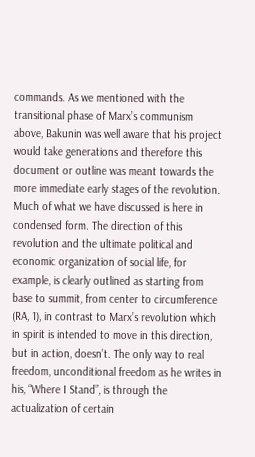commands. As we mentioned with the transitional phase of Marx’s communism above, Bakunin was well aware that his project would take generations and therefore this document or outline was meant towards the more immediate early stages of the revolution. Much of what we have discussed is here in condensed form. The direction of this revolution and the ultimate political and economic organization of social life, for example, is clearly outlined as starting from base to summit, from center to circumference (RA, 1), in contrast to Marx’s revolution which in spirit is intended to move in this direction, but in action, doesn’t. The only way to real freedom, unconditional freedom as he writes in his, “Where I Stand”, is through the actualization of certain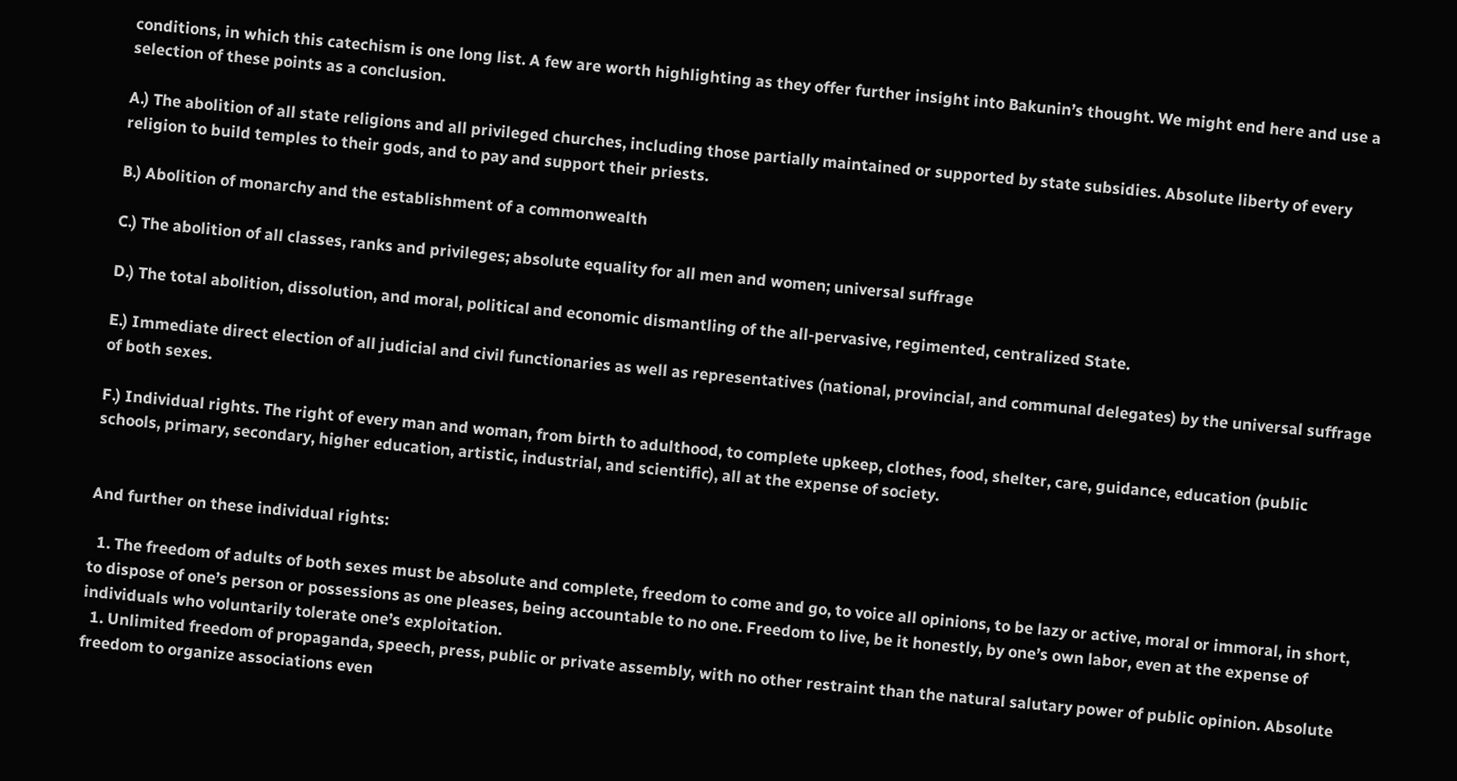conditions, in which this catechism is one long list. A few are worth highlighting as they offer further insight into Bakunin’s thought. We might end here and use a selection of these points as a conclusion.

A.) The abolition of all state religions and all privileged churches, including those partially maintained or supported by state subsidies. Absolute liberty of every religion to build temples to their gods, and to pay and support their priests.

B.) Abolition of monarchy and the establishment of a commonwealth

C.) The abolition of all classes, ranks and privileges; absolute equality for all men and women; universal suffrage

D.) The total abolition, dissolution, and moral, political and economic dismantling of the all-pervasive, regimented, centralized State.

E.) Immediate direct election of all judicial and civil functionaries as well as representatives (national, provincial, and communal delegates) by the universal suffrage of both sexes.

F.) Individual rights. The right of every man and woman, from birth to adulthood, to complete upkeep, clothes, food, shelter, care, guidance, education (public schools, primary, secondary, higher education, artistic, industrial, and scientific), all at the expense of society.


And further on these individual rights:

  1. The freedom of adults of both sexes must be absolute and complete, freedom to come and go, to voice all opinions, to be lazy or active, moral or immoral, in short, to dispose of one’s person or possessions as one pleases, being accountable to no one. Freedom to live, be it honestly, by one’s own labor, even at the expense of individuals who voluntarily tolerate one’s exploitation.
  1. Unlimited freedom of propaganda, speech, press, public or private assembly, with no other restraint than the natural salutary power of public opinion. Absolute freedom to organize associations even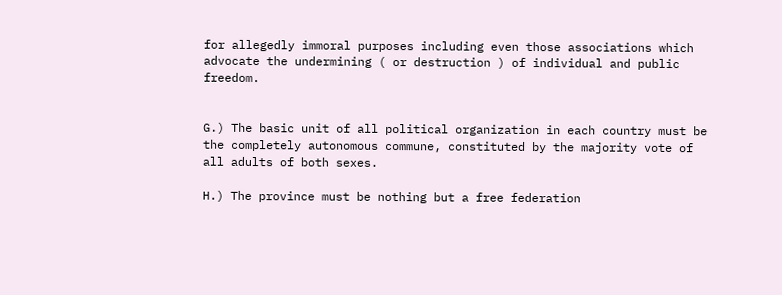for allegedly immoral purposes including even those associations which advocate the undermining ( or destruction ) of individual and public freedom.


G.) The basic unit of all political organization in each country must be the completely autonomous commune, constituted by the majority vote of all adults of both sexes.

H.) The province must be nothing but a free federation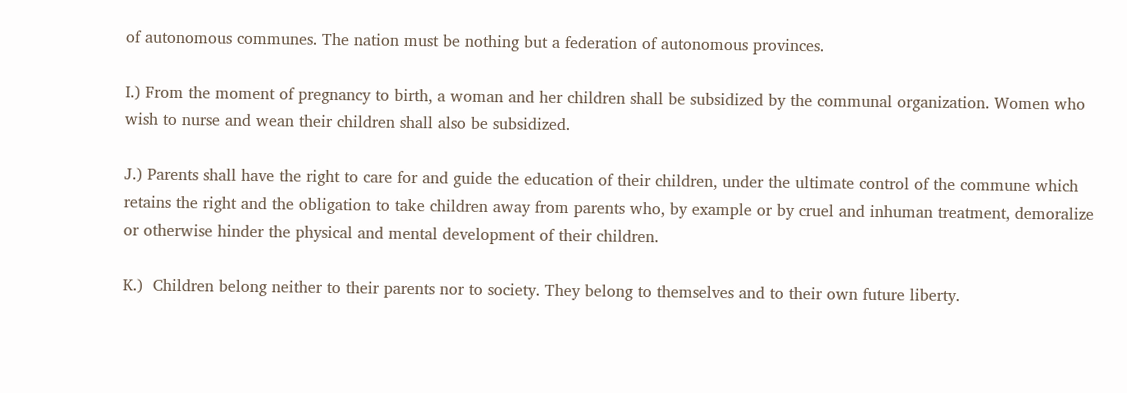of autonomous communes. The nation must be nothing but a federation of autonomous provinces.

I.) From the moment of pregnancy to birth, a woman and her children shall be subsidized by the communal organization. Women who wish to nurse and wean their children shall also be subsidized.

J.) Parents shall have the right to care for and guide the education of their children, under the ultimate control of the commune which retains the right and the obligation to take children away from parents who, by example or by cruel and inhuman treatment, demoralize or otherwise hinder the physical and mental development of their children.

K.)  Children belong neither to their parents nor to society. They belong to themselves and to their own future liberty.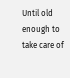Until old enough to take care of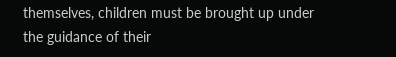themselves, children must be brought up under the guidance of their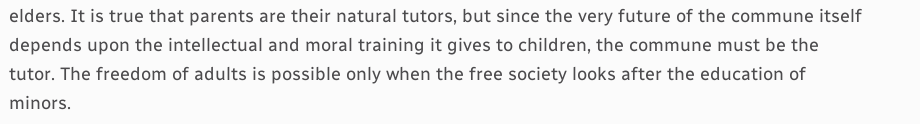elders. It is true that parents are their natural tutors, but since the very future of the commune itself depends upon the intellectual and moral training it gives to children, the commune must be the tutor. The freedom of adults is possible only when the free society looks after the education of minors.